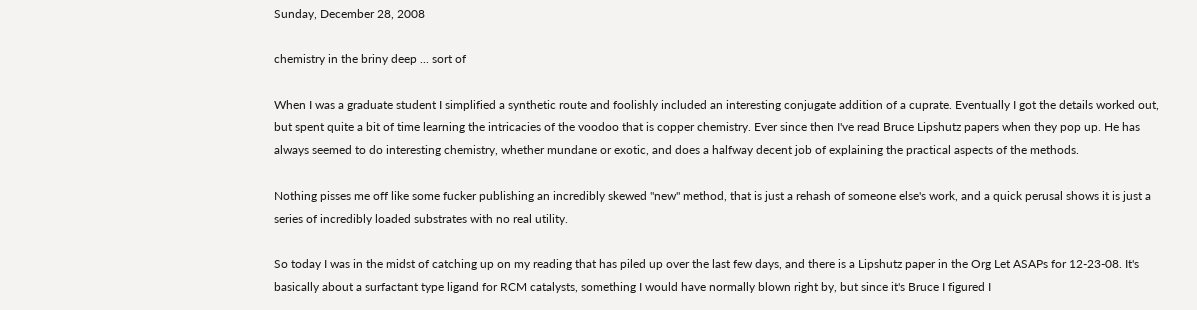Sunday, December 28, 2008

chemistry in the briny deep ... sort of

When I was a graduate student I simplified a synthetic route and foolishly included an interesting conjugate addition of a cuprate. Eventually I got the details worked out, but spent quite a bit of time learning the intricacies of the voodoo that is copper chemistry. Ever since then I've read Bruce Lipshutz papers when they pop up. He has always seemed to do interesting chemistry, whether mundane or exotic, and does a halfway decent job of explaining the practical aspects of the methods.

Nothing pisses me off like some fucker publishing an incredibly skewed "new" method, that is just a rehash of someone else's work, and a quick perusal shows it is just a series of incredibly loaded substrates with no real utility.

So today I was in the midst of catching up on my reading that has piled up over the last few days, and there is a Lipshutz paper in the Org Let ASAPs for 12-23-08. It's basically about a surfactant type ligand for RCM catalysts, something I would have normally blown right by, but since it's Bruce I figured I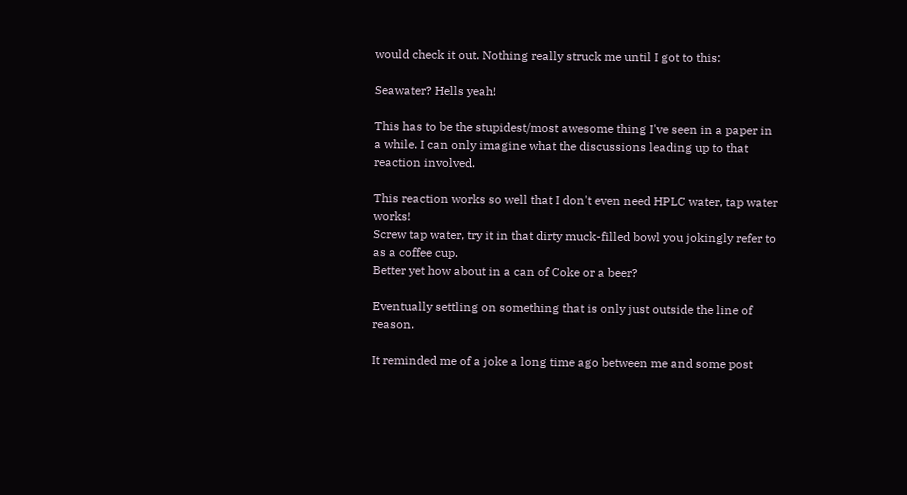would check it out. Nothing really struck me until I got to this:

Seawater? Hells yeah!

This has to be the stupidest/most awesome thing I've seen in a paper in a while. I can only imagine what the discussions leading up to that reaction involved.

This reaction works so well that I don't even need HPLC water, tap water works!
Screw tap water, try it in that dirty muck-filled bowl you jokingly refer to as a coffee cup.
Better yet how about in a can of Coke or a beer?

Eventually settling on something that is only just outside the line of reason.

It reminded me of a joke a long time ago between me and some post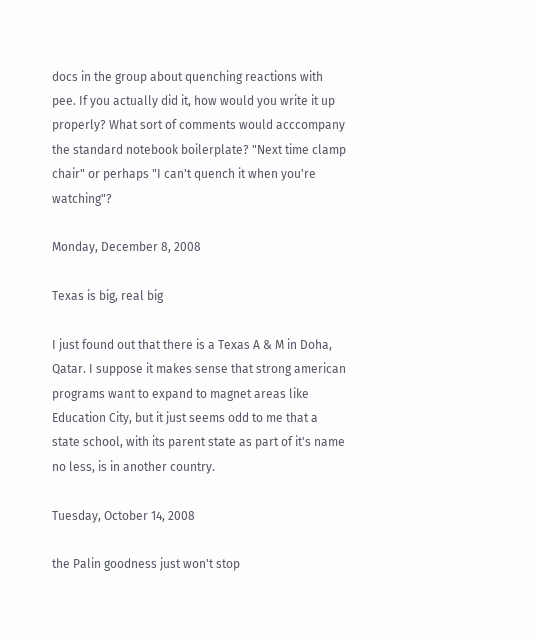docs in the group about quenching reactions with pee. If you actually did it, how would you write it up properly? What sort of comments would acccompany the standard notebook boilerplate? "Next time clamp chair" or perhaps "I can't quench it when you're watching"?

Monday, December 8, 2008

Texas is big, real big

I just found out that there is a Texas A & M in Doha, Qatar. I suppose it makes sense that strong american programs want to expand to magnet areas like Education City, but it just seems odd to me that a state school, with its parent state as part of it's name no less, is in another country.

Tuesday, October 14, 2008

the Palin goodness just won't stop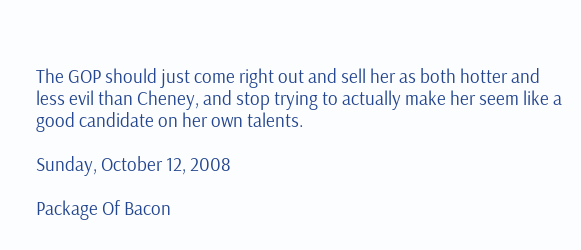The GOP should just come right out and sell her as both hotter and less evil than Cheney, and stop trying to actually make her seem like a good candidate on her own talents.

Sunday, October 12, 2008

Package Of Bacon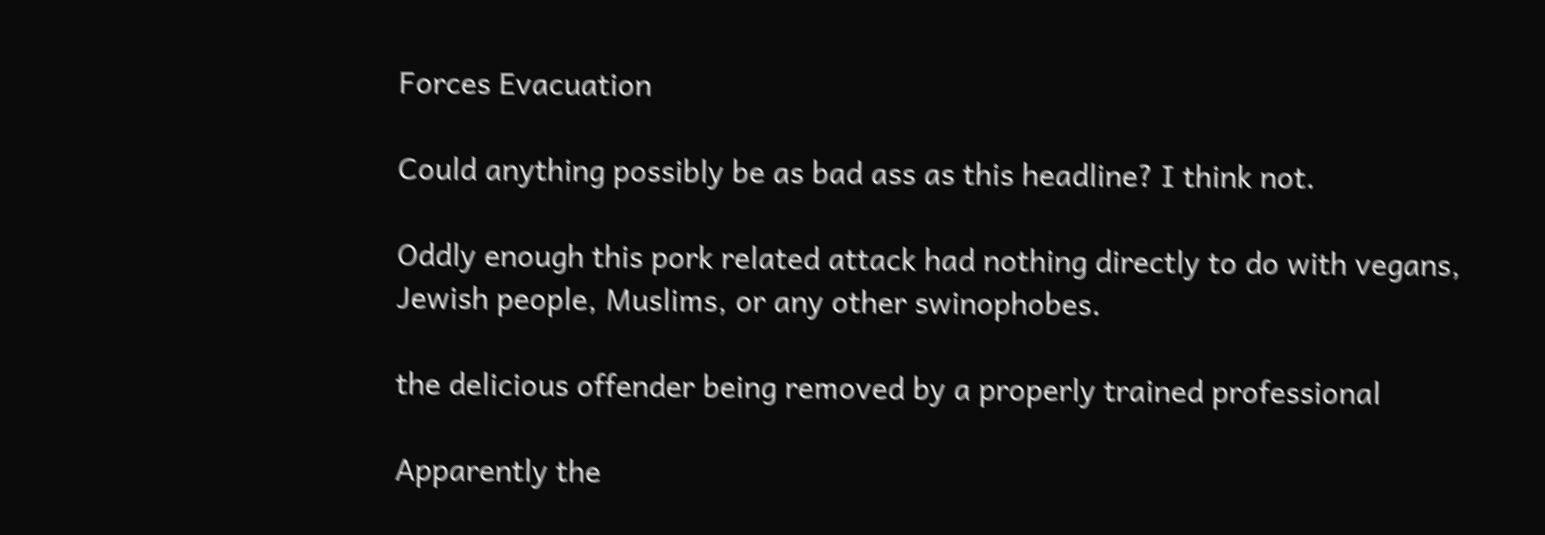Forces Evacuation

Could anything possibly be as bad ass as this headline? I think not.

Oddly enough this pork related attack had nothing directly to do with vegans, Jewish people, Muslims, or any other swinophobes.

the delicious offender being removed by a properly trained professional

Apparently the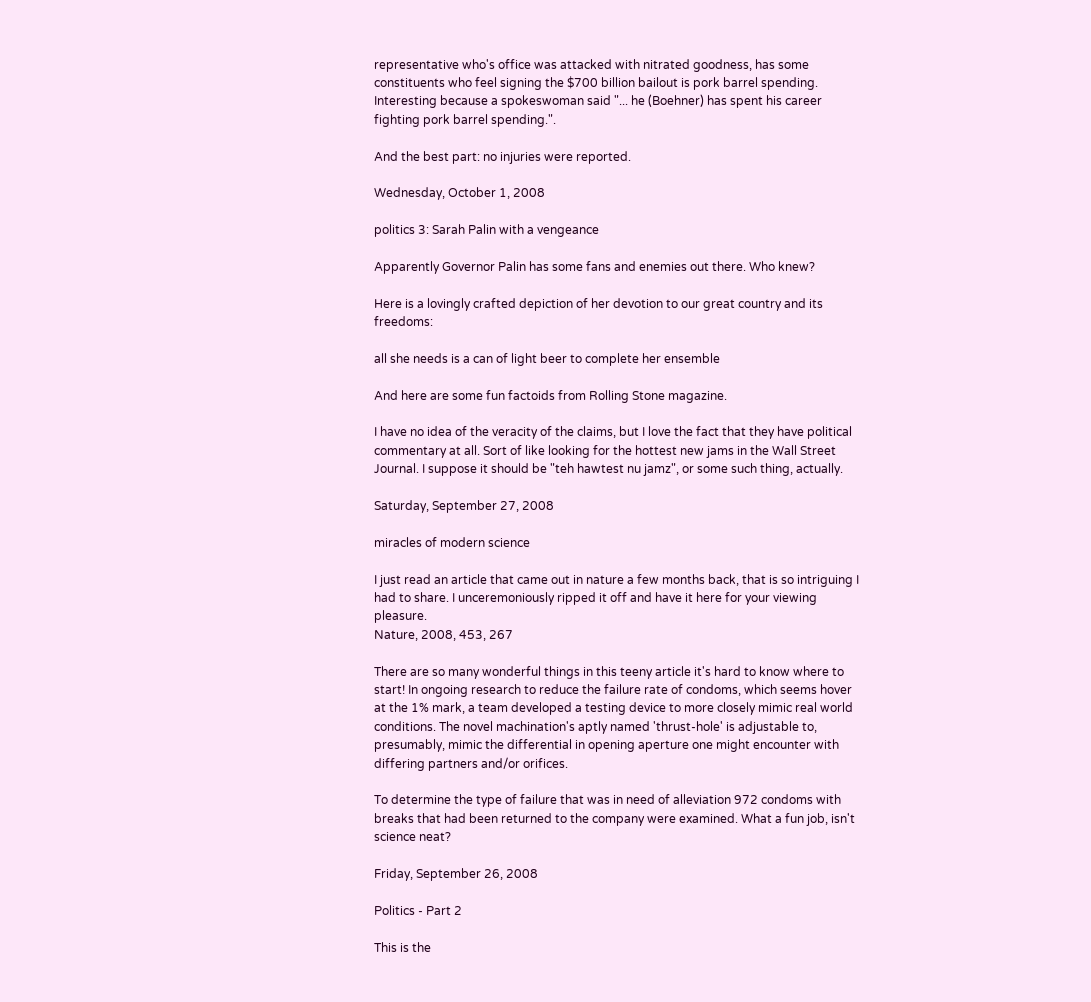representative who's office was attacked with nitrated goodness, has some constituents who feel signing the $700 billion bailout is pork barrel spending. Interesting because a spokeswoman said "... he (Boehner) has spent his career fighting pork barrel spending.".

And the best part: no injuries were reported.

Wednesday, October 1, 2008

politics 3: Sarah Palin with a vengeance

Apparently Governor Palin has some fans and enemies out there. Who knew?

Here is a lovingly crafted depiction of her devotion to our great country and its freedoms:

all she needs is a can of light beer to complete her ensemble

And here are some fun factoids from Rolling Stone magazine.

I have no idea of the veracity of the claims, but I love the fact that they have political commentary at all. Sort of like looking for the hottest new jams in the Wall Street Journal. I suppose it should be "teh hawtest nu jamz", or some such thing, actually.

Saturday, September 27, 2008

miracles of modern science

I just read an article that came out in nature a few months back, that is so intriguing I had to share. I unceremoniously ripped it off and have it here for your viewing pleasure.
Nature, 2008, 453, 267

There are so many wonderful things in this teeny article it's hard to know where to start! In ongoing research to reduce the failure rate of condoms, which seems hover at the 1% mark, a team developed a testing device to more closely mimic real world conditions. The novel machination's aptly named 'thrust-hole' is adjustable to, presumably, mimic the differential in opening aperture one might encounter with differing partners and/or orifices.

To determine the type of failure that was in need of alleviation 972 condoms with breaks that had been returned to the company were examined. What a fun job, isn't science neat?

Friday, September 26, 2008

Politics - Part 2

This is the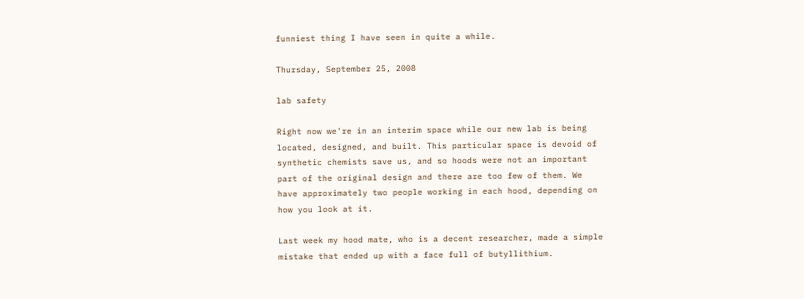funniest thing I have seen in quite a while.

Thursday, September 25, 2008

lab safety

Right now we're in an interim space while our new lab is being located, designed, and built. This particular space is devoid of synthetic chemists save us, and so hoods were not an important part of the original design and there are too few of them. We have approximately two people working in each hood, depending on how you look at it.

Last week my hood mate, who is a decent researcher, made a simple mistake that ended up with a face full of butyllithium.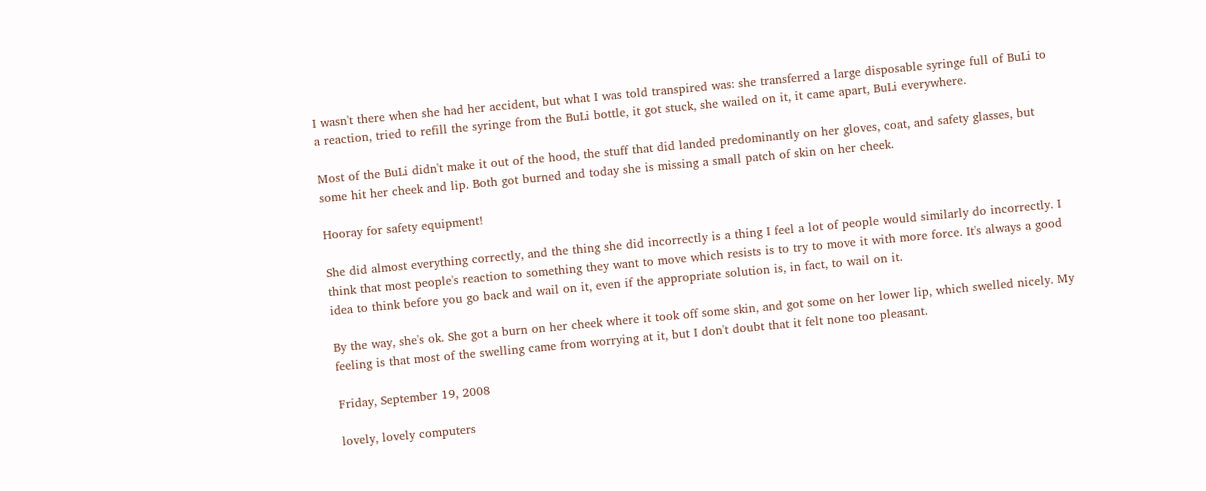I wasn't there when she had her accident, but what I was told transpired was: she transferred a large disposable syringe full of BuLi to a reaction, tried to refill the syringe from the BuLi bottle, it got stuck, she wailed on it, it came apart, BuLi everywhere.

Most of the BuLi didn't make it out of the hood, the stuff that did landed predominantly on her gloves, coat, and safety glasses, but some hit her cheek and lip. Both got burned and today she is missing a small patch of skin on her cheek.

Hooray for safety equipment!

She did almost everything correctly, and the thing she did incorrectly is a thing I feel a lot of people would similarly do incorrectly. I think that most people's reaction to something they want to move which resists is to try to move it with more force. It's always a good idea to think before you go back and wail on it, even if the appropriate solution is, in fact, to wail on it.

By the way, she's ok. She got a burn on her cheek where it took off some skin, and got some on her lower lip, which swelled nicely. My feeling is that most of the swelling came from worrying at it, but I don't doubt that it felt none too pleasant.

Friday, September 19, 2008

lovely, lovely computers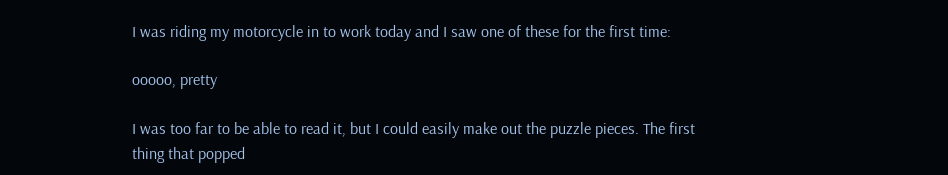I was riding my motorcycle in to work today and I saw one of these for the first time:

ooooo, pretty

I was too far to be able to read it, but I could easily make out the puzzle pieces. The first thing that popped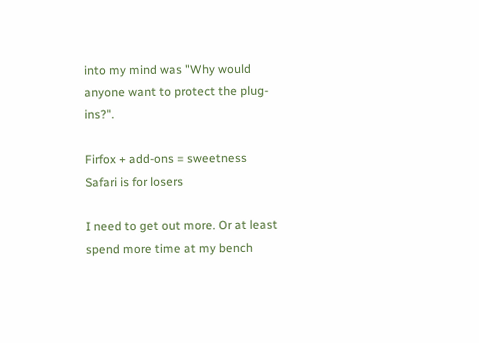into my mind was "Why would anyone want to protect the plug-ins?".

Firfox + add-ons = sweetness
Safari is for losers

I need to get out more. Or at least spend more time at my bench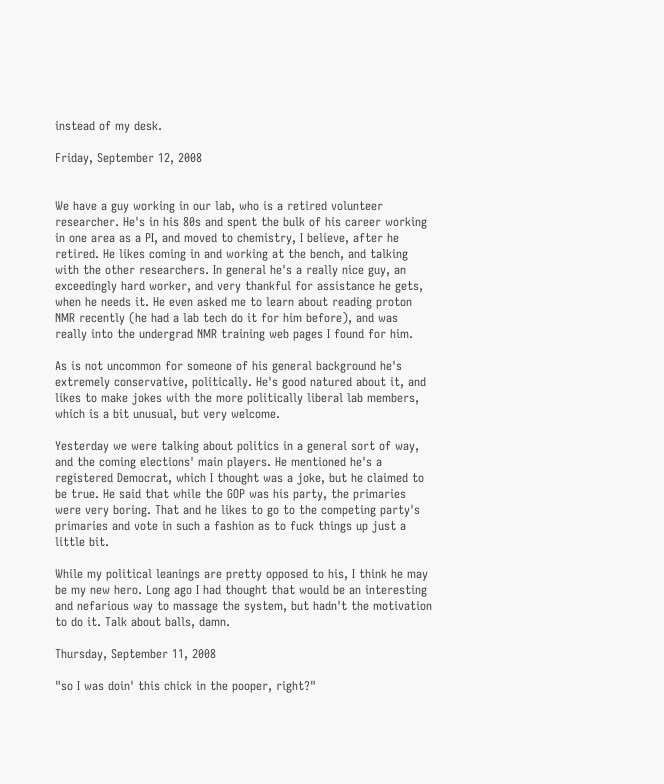instead of my desk.

Friday, September 12, 2008


We have a guy working in our lab, who is a retired volunteer researcher. He's in his 80s and spent the bulk of his career working in one area as a PI, and moved to chemistry, I believe, after he retired. He likes coming in and working at the bench, and talking with the other researchers. In general he's a really nice guy, an exceedingly hard worker, and very thankful for assistance he gets, when he needs it. He even asked me to learn about reading proton NMR recently (he had a lab tech do it for him before), and was really into the undergrad NMR training web pages I found for him.

As is not uncommon for someone of his general background he's extremely conservative, politically. He's good natured about it, and likes to make jokes with the more politically liberal lab members, which is a bit unusual, but very welcome.

Yesterday we were talking about politics in a general sort of way, and the coming elections' main players. He mentioned he's a registered Democrat, which I thought was a joke, but he claimed to be true. He said that while the GOP was his party, the primaries were very boring. That and he likes to go to the competing party's primaries and vote in such a fashion as to fuck things up just a little bit.

While my political leanings are pretty opposed to his, I think he may be my new hero. Long ago I had thought that would be an interesting and nefarious way to massage the system, but hadn't the motivation to do it. Talk about balls, damn.

Thursday, September 11, 2008

"so I was doin' this chick in the pooper, right?"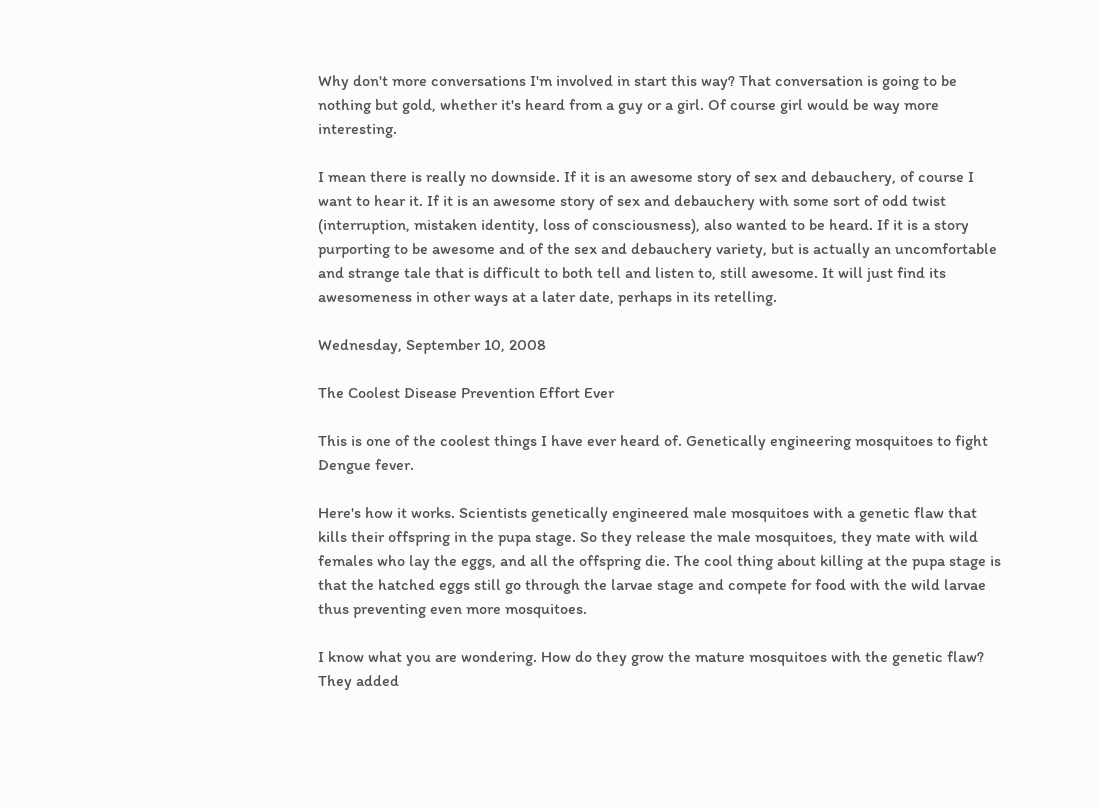Why don't more conversations I'm involved in start this way? That conversation is going to be nothing but gold, whether it's heard from a guy or a girl. Of course girl would be way more interesting.

I mean there is really no downside. If it is an awesome story of sex and debauchery, of course I want to hear it. If it is an awesome story of sex and debauchery with some sort of odd twist (interruption, mistaken identity, loss of consciousness), also wanted to be heard. If it is a story purporting to be awesome and of the sex and debauchery variety, but is actually an uncomfortable and strange tale that is difficult to both tell and listen to, still awesome. It will just find its awesomeness in other ways at a later date, perhaps in its retelling.

Wednesday, September 10, 2008

The Coolest Disease Prevention Effort Ever

This is one of the coolest things I have ever heard of. Genetically engineering mosquitoes to fight Dengue fever.

Here's how it works. Scientists genetically engineered male mosquitoes with a genetic flaw that kills their offspring in the pupa stage. So they release the male mosquitoes, they mate with wild females who lay the eggs, and all the offspring die. The cool thing about killing at the pupa stage is that the hatched eggs still go through the larvae stage and compete for food with the wild larvae thus preventing even more mosquitoes.

I know what you are wondering. How do they grow the mature mosquitoes with the genetic flaw? They added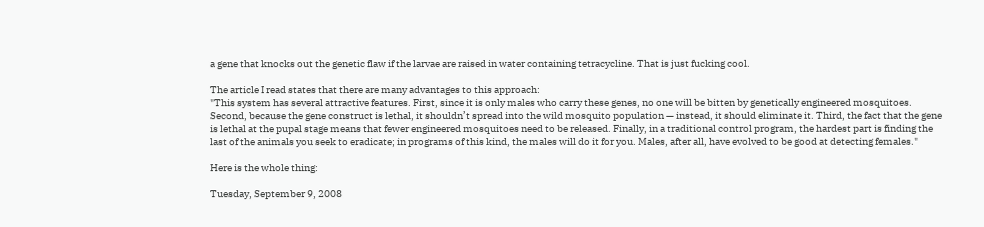a gene that knocks out the genetic flaw if the larvae are raised in water containing tetracycline. That is just fucking cool.

The article I read states that there are many advantages to this approach:
"This system has several attractive features. First, since it is only males who carry these genes, no one will be bitten by genetically engineered mosquitoes. Second, because the gene construct is lethal, it shouldn’t spread into the wild mosquito population — instead, it should eliminate it. Third, the fact that the gene is lethal at the pupal stage means that fewer engineered mosquitoes need to be released. Finally, in a traditional control program, the hardest part is finding the last of the animals you seek to eradicate; in programs of this kind, the males will do it for you. Males, after all, have evolved to be good at detecting females."

Here is the whole thing:

Tuesday, September 9, 2008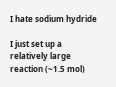I hate sodium hydride

I just set up a relatively large reaction (~1.5 mol)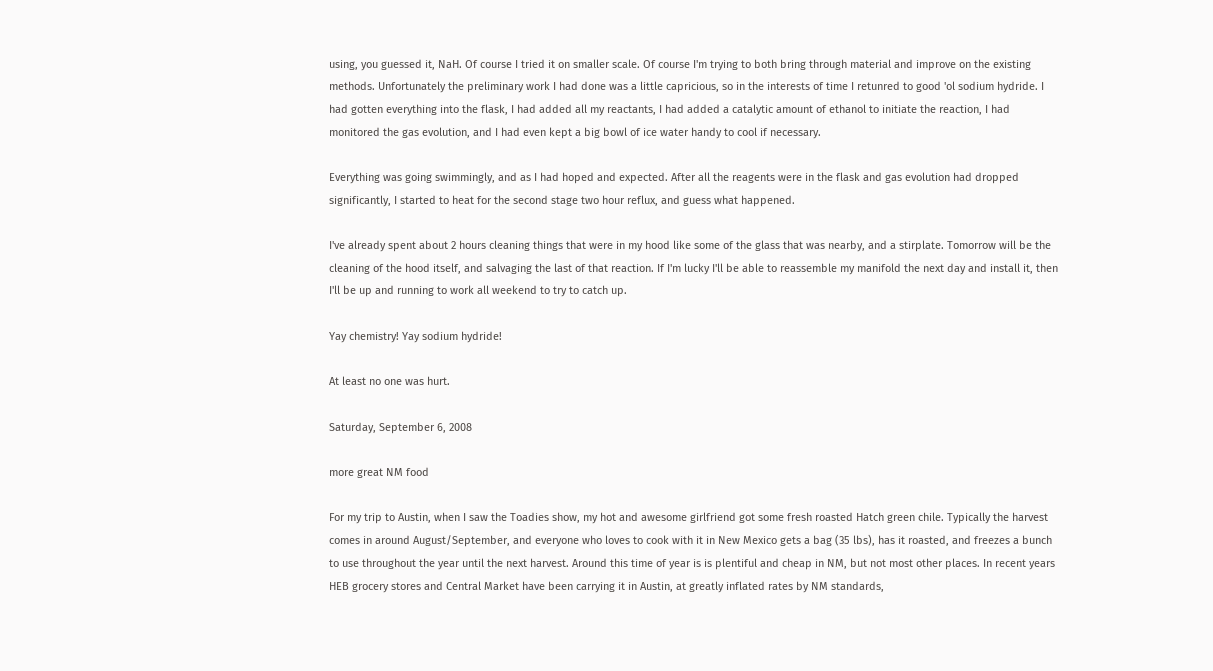using, you guessed it, NaH. Of course I tried it on smaller scale. Of course I'm trying to both bring through material and improve on the existing methods. Unfortunately the preliminary work I had done was a little capricious, so in the interests of time I retunred to good 'ol sodium hydride. I had gotten everything into the flask, I had added all my reactants, I had added a catalytic amount of ethanol to initiate the reaction, I had monitored the gas evolution, and I had even kept a big bowl of ice water handy to cool if necessary.

Everything was going swimmingly, and as I had hoped and expected. After all the reagents were in the flask and gas evolution had dropped significantly, I started to heat for the second stage two hour reflux, and guess what happened.

I've already spent about 2 hours cleaning things that were in my hood like some of the glass that was nearby, and a stirplate. Tomorrow will be the cleaning of the hood itself, and salvaging the last of that reaction. If I'm lucky I'll be able to reassemble my manifold the next day and install it, then I'll be up and running to work all weekend to try to catch up.

Yay chemistry! Yay sodium hydride!

At least no one was hurt.

Saturday, September 6, 2008

more great NM food

For my trip to Austin, when I saw the Toadies show, my hot and awesome girlfriend got some fresh roasted Hatch green chile. Typically the harvest comes in around August/September, and everyone who loves to cook with it in New Mexico gets a bag (35 lbs), has it roasted, and freezes a bunch to use throughout the year until the next harvest. Around this time of year is is plentiful and cheap in NM, but not most other places. In recent years HEB grocery stores and Central Market have been carrying it in Austin, at greatly inflated rates by NM standards,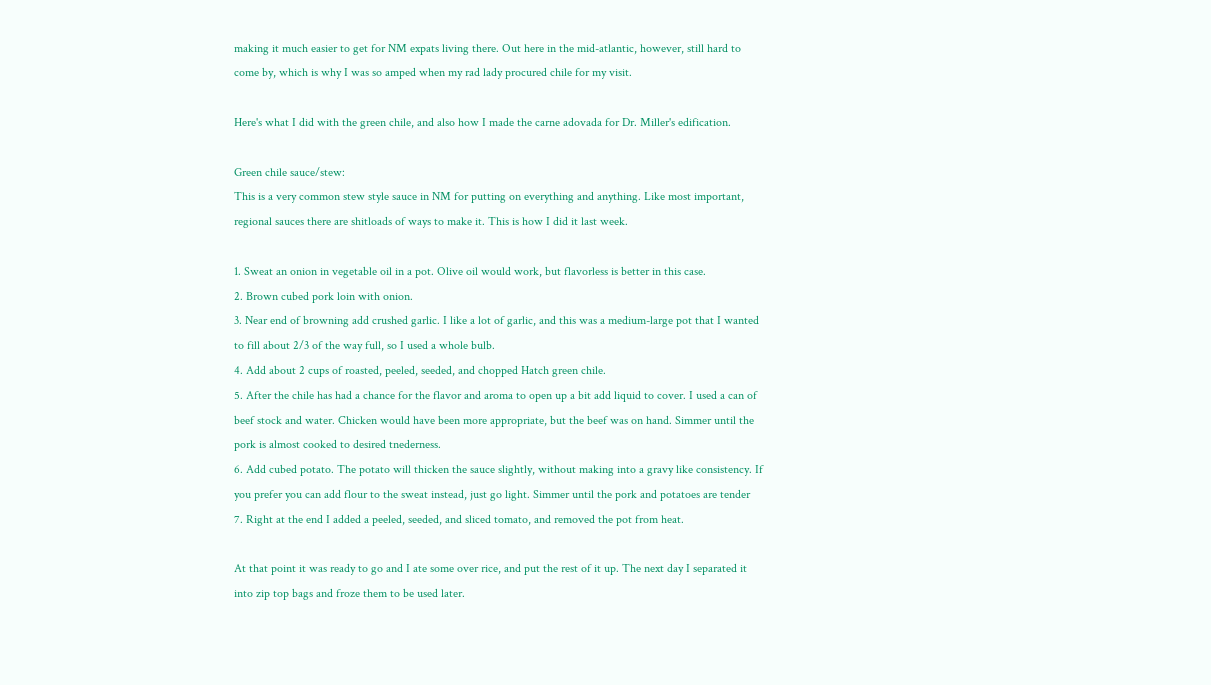making it much easier to get for NM expats living there. Out here in the mid-atlantic, however, still hard to come by, which is why I was so amped when my rad lady procured chile for my visit.

Here's what I did with the green chile, and also how I made the carne adovada for Dr. Miller's edification.

Green chile sauce/stew:
This is a very common stew style sauce in NM for putting on everything and anything. Like most important, regional sauces there are shitloads of ways to make it. This is how I did it last week.

1. Sweat an onion in vegetable oil in a pot. Olive oil would work, but flavorless is better in this case.
2. Brown cubed pork loin with onion.
3. Near end of browning add crushed garlic. I like a lot of garlic, and this was a medium-large pot that I wanted to fill about 2/3 of the way full, so I used a whole bulb.
4. Add about 2 cups of roasted, peeled, seeded, and chopped Hatch green chile.
5. After the chile has had a chance for the flavor and aroma to open up a bit add liquid to cover. I used a can of beef stock and water. Chicken would have been more appropriate, but the beef was on hand. Simmer until the pork is almost cooked to desired tnederness.
6. Add cubed potato. The potato will thicken the sauce slightly, without making into a gravy like consistency. If you prefer you can add flour to the sweat instead, just go light. Simmer until the pork and potatoes are tender
7. Right at the end I added a peeled, seeded, and sliced tomato, and removed the pot from heat.

At that point it was ready to go and I ate some over rice, and put the rest of it up. The next day I separated it into zip top bags and froze them to be used later.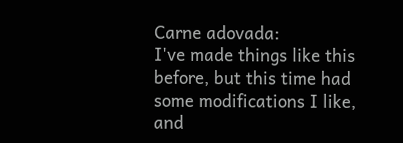Carne adovada:
I've made things like this before, but this time had some modifications I like, and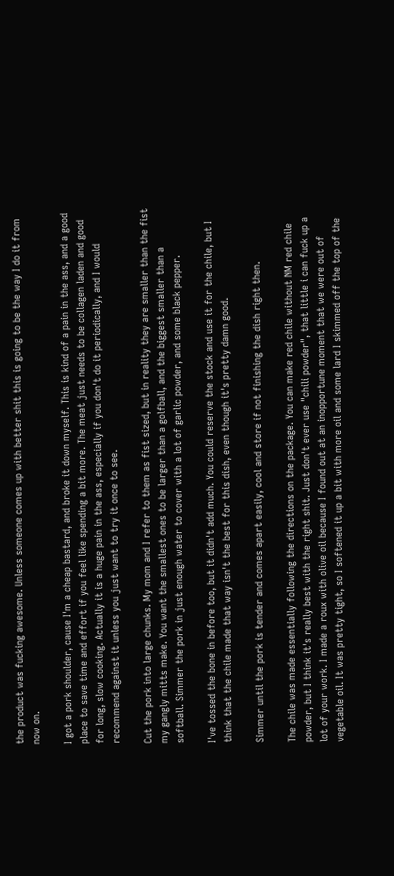the product was fucking awesome. Unless someone comes up with better shit this is going to be the way I do it from now on.

I got a pork shoulder, cause I'm a cheap bastard, and broke it down myself. This is kind of a pain in the ass, and a good place to save time and effort if you feel like spending a bit more. The meat just needs to be collagen laden and good for long, slow cooking. Actually it is a huge pain in the ass, especially if you don't do it periodically, and I would recommend against it unless you just want to try it once to see.

Cut the pork into large chunks. My mom and I refer to them as fist sized, but in reality they are smaller than the fist my gangly mitts make. You want the smallest ones to be larger than a golfball, and the biggest smaller than a softball. Simmer the pork in just enough water to cover with a lot of garlic powder, and some black pepper.

I've tossed the bone in before too, but it didn't add much. You could reserve the stock and use it for the chile, but I think that the chile made that way isn't the best for this dish, even though it's pretty damn good.

Simmer until the pork is tender and comes apart easily, cool and store if not finishing the dish right then.

The chile was made essentially following the directions on the package. You can make red chile without NM red chile powder, but I think it's really best with the right shit. Just don't ever use "chili powder", that little i can fuck up a lot of your work. I made a roux with olive oil because I found out at an inopportune moment that we were out of vegetable oil. It was pretty tight, so I softened it up a bit with more oil and some lard I skimmed off the top of the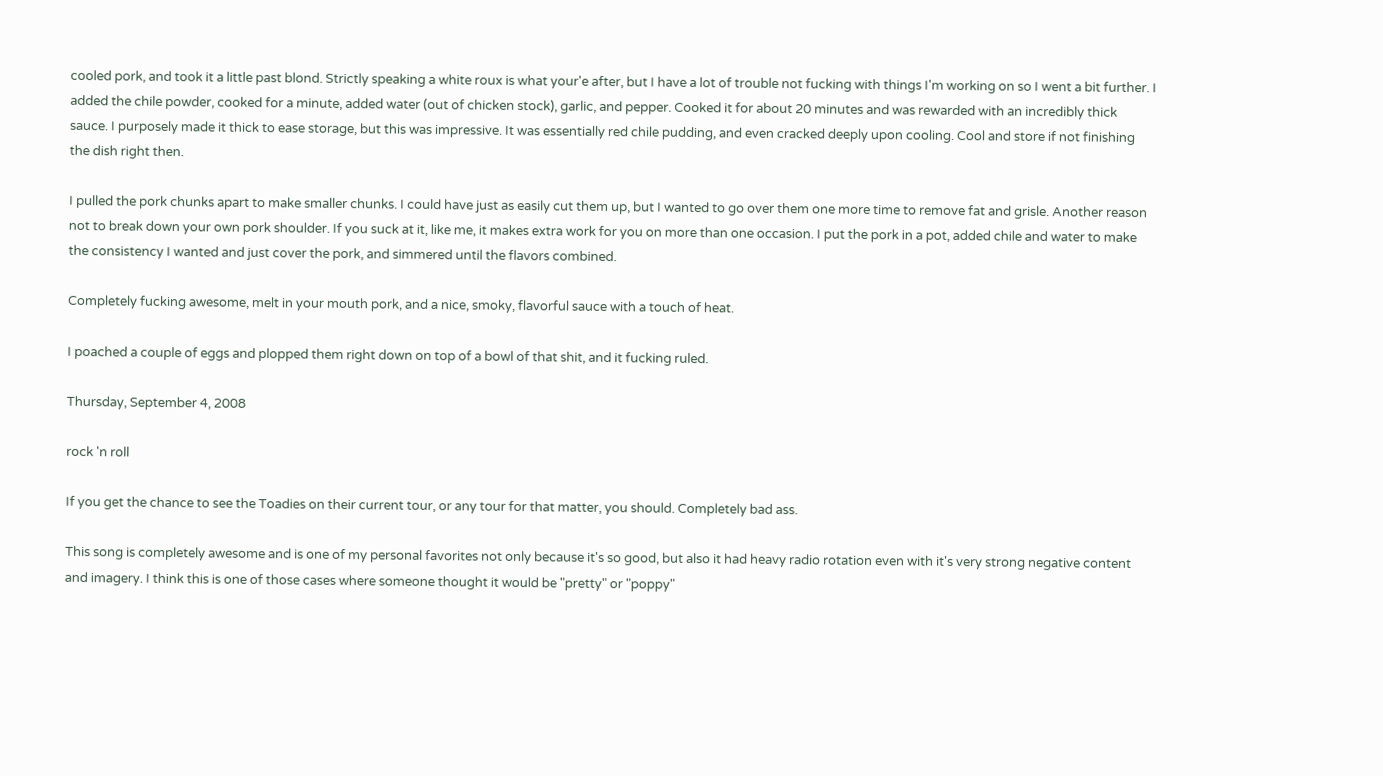cooled pork, and took it a little past blond. Strictly speaking a white roux is what your'e after, but I have a lot of trouble not fucking with things I'm working on so I went a bit further. I added the chile powder, cooked for a minute, added water (out of chicken stock), garlic, and pepper. Cooked it for about 20 minutes and was rewarded with an incredibly thick sauce. I purposely made it thick to ease storage, but this was impressive. It was essentially red chile pudding, and even cracked deeply upon cooling. Cool and store if not finishing the dish right then.

I pulled the pork chunks apart to make smaller chunks. I could have just as easily cut them up, but I wanted to go over them one more time to remove fat and grisle. Another reason not to break down your own pork shoulder. If you suck at it, like me, it makes extra work for you on more than one occasion. I put the pork in a pot, added chile and water to make the consistency I wanted and just cover the pork, and simmered until the flavors combined.

Completely fucking awesome, melt in your mouth pork, and a nice, smoky, flavorful sauce with a touch of heat.

I poached a couple of eggs and plopped them right down on top of a bowl of that shit, and it fucking ruled.

Thursday, September 4, 2008

rock 'n roll

If you get the chance to see the Toadies on their current tour, or any tour for that matter, you should. Completely bad ass.

This song is completely awesome and is one of my personal favorites not only because it's so good, but also it had heavy radio rotation even with it's very strong negative content and imagery. I think this is one of those cases where someone thought it would be "pretty" or "poppy"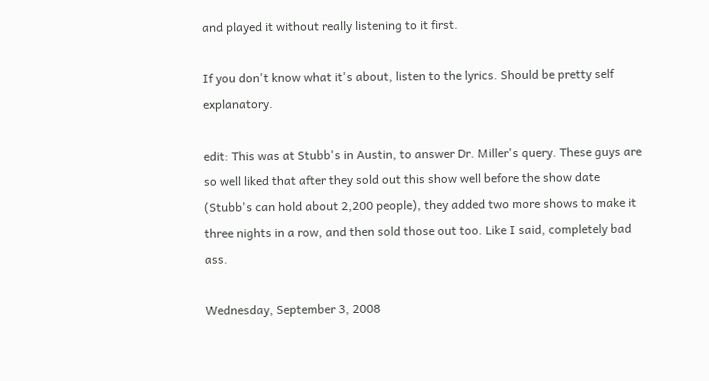and played it without really listening to it first.

If you don't know what it's about, listen to the lyrics. Should be pretty self explanatory.

edit: This was at Stubb's in Austin, to answer Dr. Miller's query. These guys are so well liked that after they sold out this show well before the show date (Stubb's can hold about 2,200 people), they added two more shows to make it three nights in a row, and then sold those out too. Like I said, completely bad ass.

Wednesday, September 3, 2008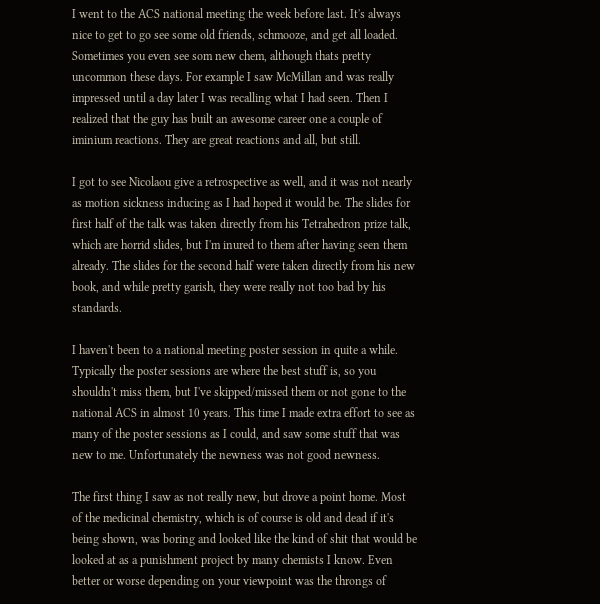I went to the ACS national meeting the week before last. It's always nice to get to go see some old friends, schmooze, and get all loaded. Sometimes you even see som new chem, although thats pretty uncommon these days. For example I saw McMillan and was really impressed until a day later I was recalling what I had seen. Then I realized that the guy has built an awesome career one a couple of iminium reactions. They are great reactions and all, but still.

I got to see Nicolaou give a retrospective as well, and it was not nearly as motion sickness inducing as I had hoped it would be. The slides for first half of the talk was taken directly from his Tetrahedron prize talk, which are horrid slides, but I'm inured to them after having seen them already. The slides for the second half were taken directly from his new book, and while pretty garish, they were really not too bad by his standards.

I haven't been to a national meeting poster session in quite a while. Typically the poster sessions are where the best stuff is, so you shouldn't miss them, but I've skipped/missed them or not gone to the national ACS in almost 10 years. This time I made extra effort to see as many of the poster sessions as I could, and saw some stuff that was new to me. Unfortunately the newness was not good newness.

The first thing I saw as not really new, but drove a point home. Most of the medicinal chemistry, which is of course is old and dead if it's being shown, was boring and looked like the kind of shit that would be looked at as a punishment project by many chemists I know. Even better or worse depending on your viewpoint was the throngs of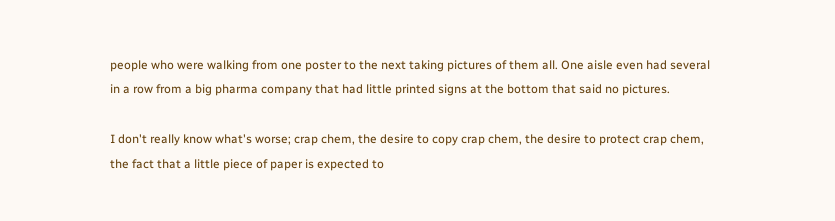people who were walking from one poster to the next taking pictures of them all. One aisle even had several in a row from a big pharma company that had little printed signs at the bottom that said no pictures.

I don't really know what's worse; crap chem, the desire to copy crap chem, the desire to protect crap chem, the fact that a little piece of paper is expected to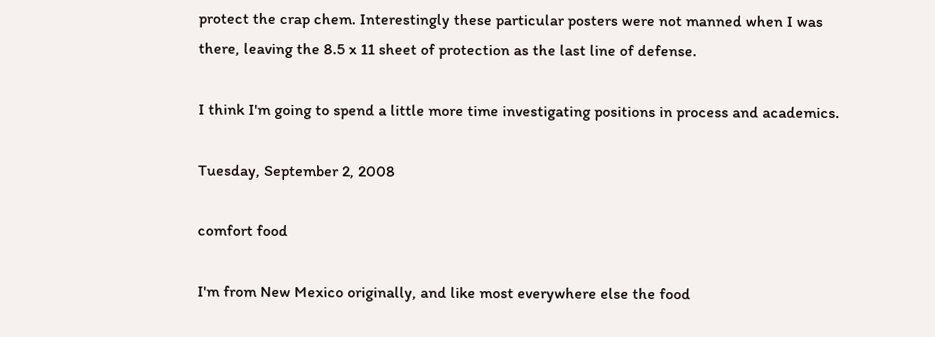protect the crap chem. Interestingly these particular posters were not manned when I was there, leaving the 8.5 x 11 sheet of protection as the last line of defense.

I think I'm going to spend a little more time investigating positions in process and academics.

Tuesday, September 2, 2008

comfort food

I'm from New Mexico originally, and like most everywhere else the food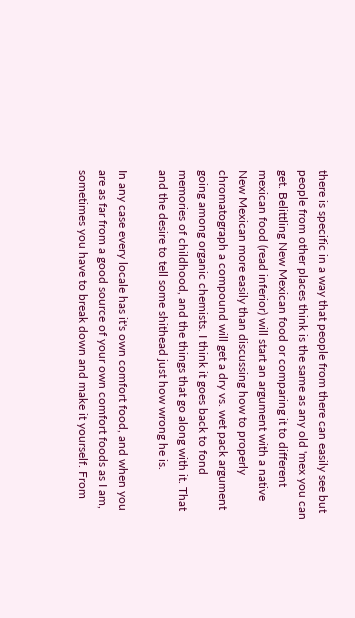there is specific in a way that people from there can easily see but people from other places think is the same as any old 'mex you can get. Belittling New Mexican food or comparing it to different mexican food (read inferior) will start an argument with a native New Mexican more easily than discussing how to properly chromatograph a compound will get a dry vs. wet pack argument going among organic chemists. I think it goes back to fond memories of childhood, and the things that go along with it. That and the desire to tell some shithead just how wrong he is.

In any case every locale has it's own comfort food, and when you are as far from a good source of your own comfort foods as I am, sometimes you have to break down and make it yourself. From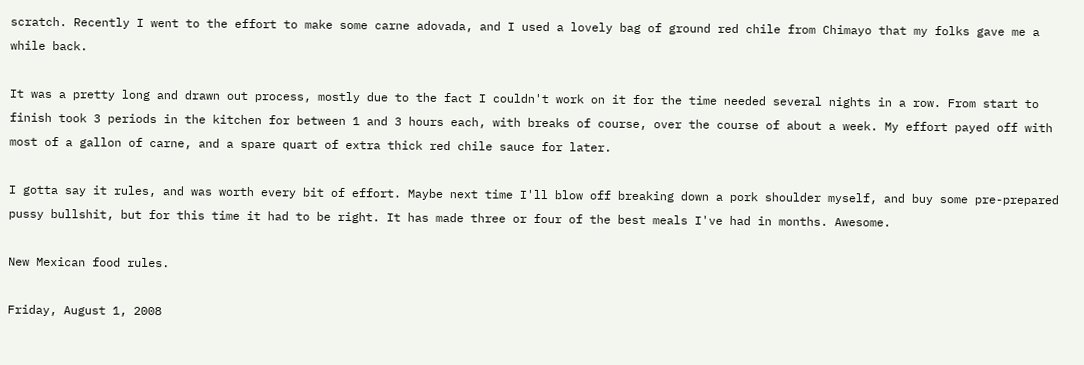scratch. Recently I went to the effort to make some carne adovada, and I used a lovely bag of ground red chile from Chimayo that my folks gave me a while back.

It was a pretty long and drawn out process, mostly due to the fact I couldn't work on it for the time needed several nights in a row. From start to finish took 3 periods in the kitchen for between 1 and 3 hours each, with breaks of course, over the course of about a week. My effort payed off with most of a gallon of carne, and a spare quart of extra thick red chile sauce for later.

I gotta say it rules, and was worth every bit of effort. Maybe next time I'll blow off breaking down a pork shoulder myself, and buy some pre-prepared pussy bullshit, but for this time it had to be right. It has made three or four of the best meals I've had in months. Awesome.

New Mexican food rules.

Friday, August 1, 2008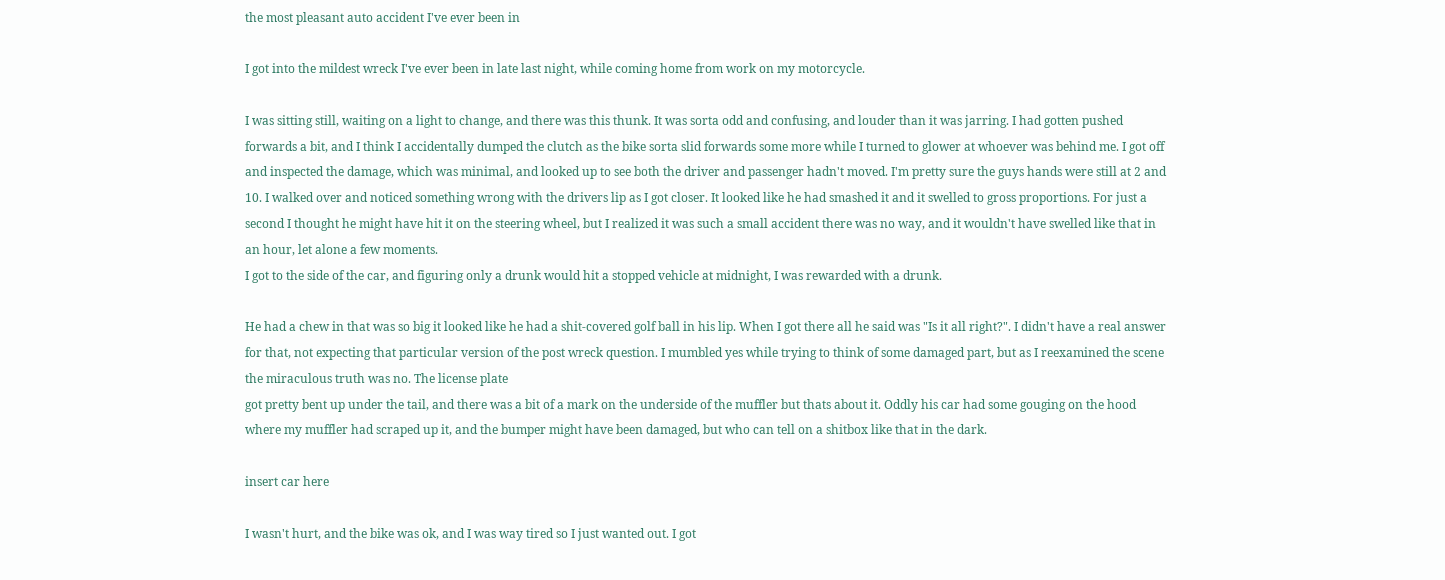the most pleasant auto accident I've ever been in

I got into the mildest wreck I've ever been in late last night, while coming home from work on my motorcycle.

I was sitting still, waiting on a light to change, and there was this thunk. It was sorta odd and confusing, and louder than it was jarring. I had gotten pushed forwards a bit, and I think I accidentally dumped the clutch as the bike sorta slid forwards some more while I turned to glower at whoever was behind me. I got off and inspected the damage, which was minimal, and looked up to see both the driver and passenger hadn't moved. I'm pretty sure the guys hands were still at 2 and 10. I walked over and noticed something wrong with the drivers lip as I got closer. It looked like he had smashed it and it swelled to gross proportions. For just a second I thought he might have hit it on the steering wheel, but I realized it was such a small accident there was no way, and it wouldn't have swelled like that in an hour, let alone a few moments.
I got to the side of the car, and figuring only a drunk would hit a stopped vehicle at midnight, I was rewarded with a drunk.

He had a chew in that was so big it looked like he had a shit-covered golf ball in his lip. When I got there all he said was "Is it all right?". I didn't have a real answer for that, not expecting that particular version of the post wreck question. I mumbled yes while trying to think of some damaged part, but as I reexamined the scene the miraculous truth was no. The license plate
got pretty bent up under the tail, and there was a bit of a mark on the underside of the muffler but thats about it. Oddly his car had some gouging on the hood where my muffler had scraped up it, and the bumper might have been damaged, but who can tell on a shitbox like that in the dark.

insert car here

I wasn't hurt, and the bike was ok, and I was way tired so I just wanted out. I got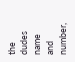the dudes name and number,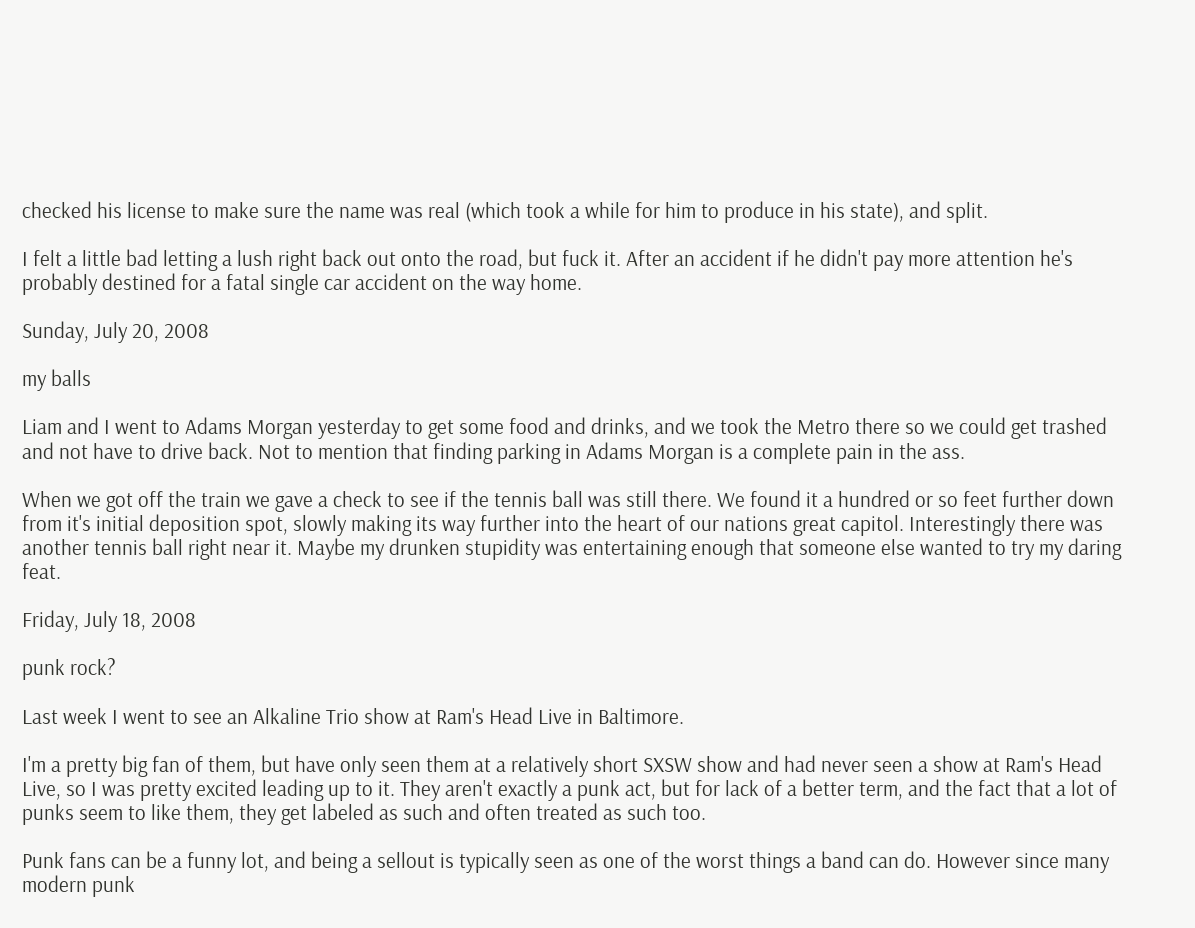checked his license to make sure the name was real (which took a while for him to produce in his state), and split.

I felt a little bad letting a lush right back out onto the road, but fuck it. After an accident if he didn't pay more attention he's probably destined for a fatal single car accident on the way home.

Sunday, July 20, 2008

my balls

Liam and I went to Adams Morgan yesterday to get some food and drinks, and we took the Metro there so we could get trashed and not have to drive back. Not to mention that finding parking in Adams Morgan is a complete pain in the ass.

When we got off the train we gave a check to see if the tennis ball was still there. We found it a hundred or so feet further down from it's initial deposition spot, slowly making its way further into the heart of our nations great capitol. Interestingly there was another tennis ball right near it. Maybe my drunken stupidity was entertaining enough that someone else wanted to try my daring feat.

Friday, July 18, 2008

punk rock?

Last week I went to see an Alkaline Trio show at Ram's Head Live in Baltimore.

I'm a pretty big fan of them, but have only seen them at a relatively short SXSW show and had never seen a show at Ram's Head Live, so I was pretty excited leading up to it. They aren't exactly a punk act, but for lack of a better term, and the fact that a lot of punks seem to like them, they get labeled as such and often treated as such too.

Punk fans can be a funny lot, and being a sellout is typically seen as one of the worst things a band can do. However since many modern punk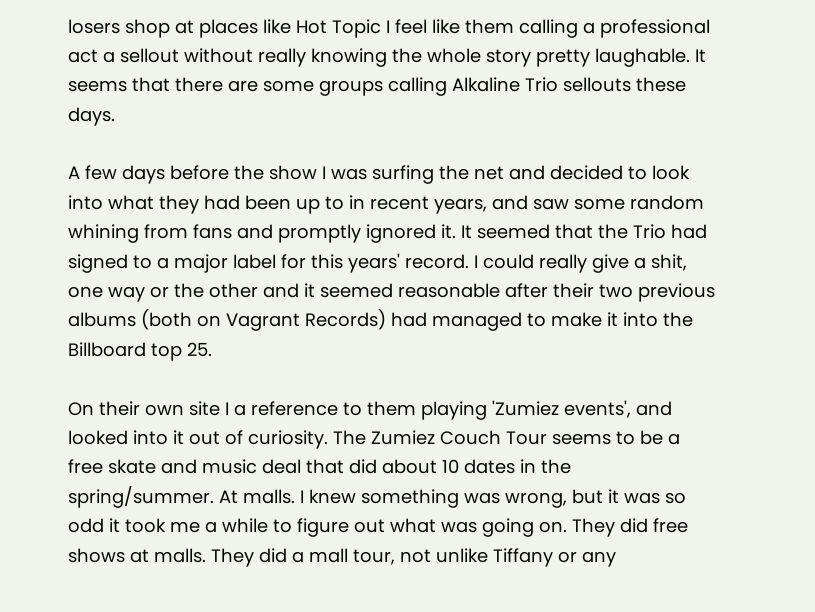losers shop at places like Hot Topic I feel like them calling a professional act a sellout without really knowing the whole story pretty laughable. It seems that there are some groups calling Alkaline Trio sellouts these days.

A few days before the show I was surfing the net and decided to look into what they had been up to in recent years, and saw some random whining from fans and promptly ignored it. It seemed that the Trio had signed to a major label for this years' record. I could really give a shit, one way or the other and it seemed reasonable after their two previous albums (both on Vagrant Records) had managed to make it into the Billboard top 25.

On their own site I a reference to them playing 'Zumiez events', and looked into it out of curiosity. The Zumiez Couch Tour seems to be a free skate and music deal that did about 10 dates in the spring/summer. At malls. I knew something was wrong, but it was so odd it took me a while to figure out what was going on. They did free shows at malls. They did a mall tour, not unlike Tiffany or any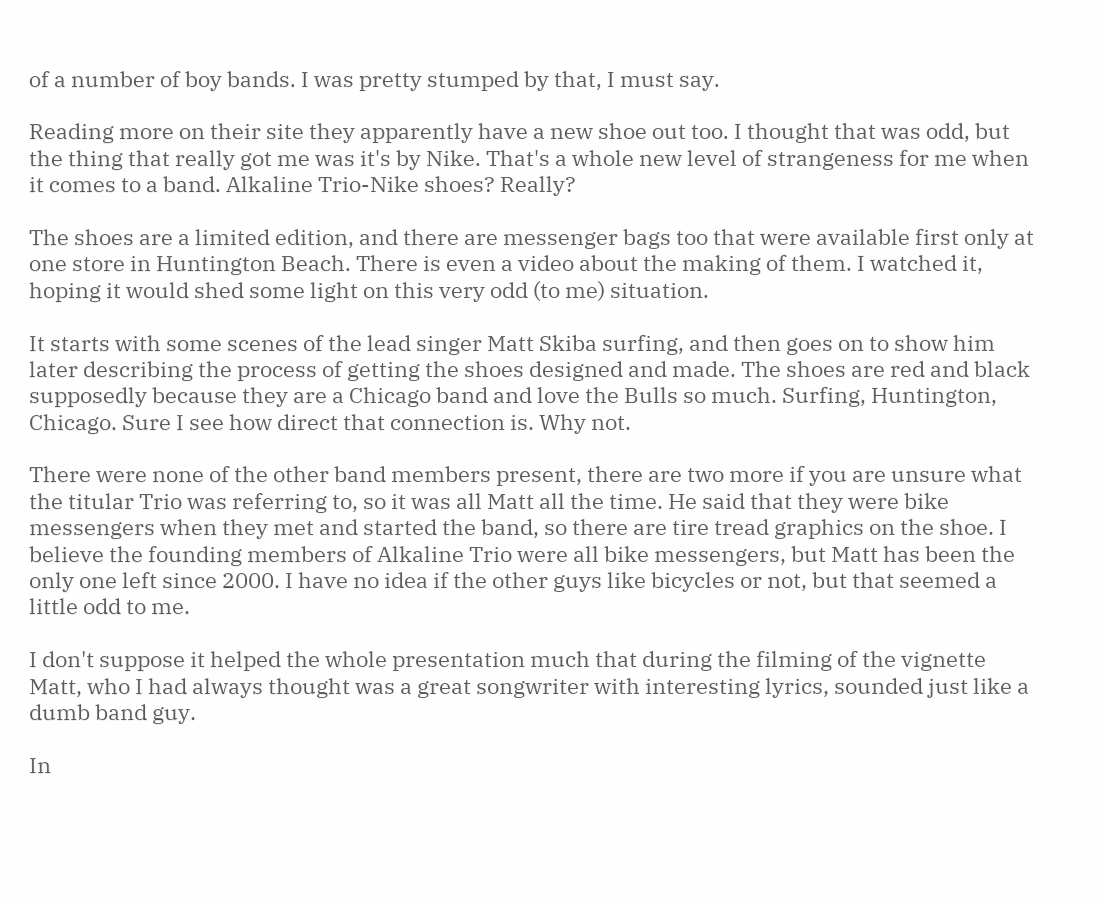of a number of boy bands. I was pretty stumped by that, I must say.

Reading more on their site they apparently have a new shoe out too. I thought that was odd, but the thing that really got me was it's by Nike. That's a whole new level of strangeness for me when it comes to a band. Alkaline Trio-Nike shoes? Really?

The shoes are a limited edition, and there are messenger bags too that were available first only at one store in Huntington Beach. There is even a video about the making of them. I watched it, hoping it would shed some light on this very odd (to me) situation.

It starts with some scenes of the lead singer Matt Skiba surfing, and then goes on to show him later describing the process of getting the shoes designed and made. The shoes are red and black supposedly because they are a Chicago band and love the Bulls so much. Surfing, Huntington, Chicago. Sure I see how direct that connection is. Why not.

There were none of the other band members present, there are two more if you are unsure what the titular Trio was referring to, so it was all Matt all the time. He said that they were bike messengers when they met and started the band, so there are tire tread graphics on the shoe. I believe the founding members of Alkaline Trio were all bike messengers, but Matt has been the only one left since 2000. I have no idea if the other guys like bicycles or not, but that seemed a little odd to me.

I don't suppose it helped the whole presentation much that during the filming of the vignette Matt, who I had always thought was a great songwriter with interesting lyrics, sounded just like a dumb band guy.

In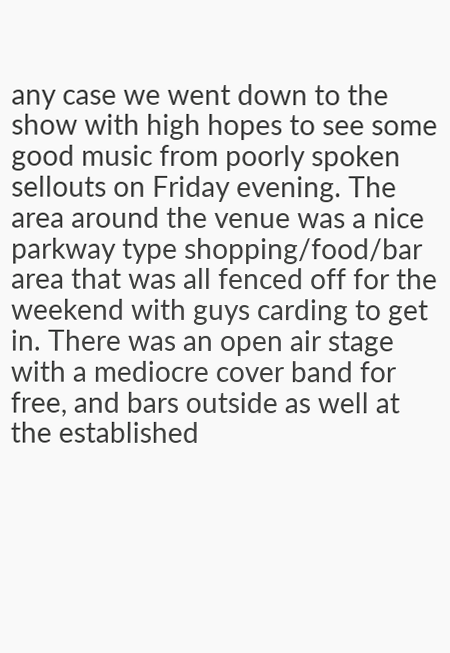any case we went down to the show with high hopes to see some good music from poorly spoken sellouts on Friday evening. The area around the venue was a nice parkway type shopping/food/bar area that was all fenced off for the weekend with guys carding to get in. There was an open air stage with a mediocre cover band for free, and bars outside as well at the established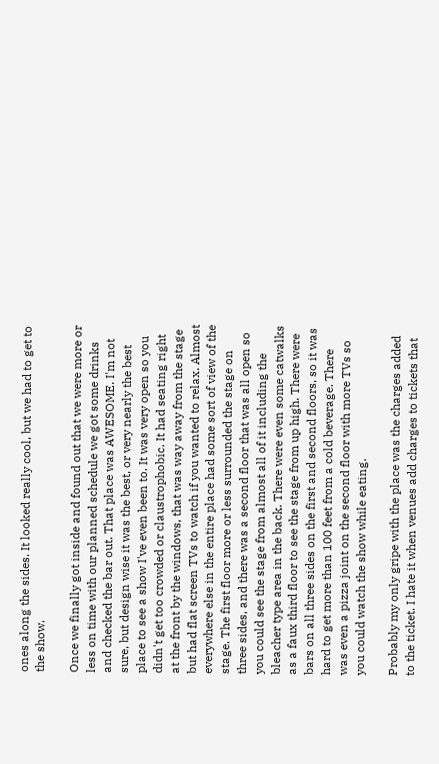ones along the sides. It looked really cool, but we had to get to the show.

Once we finally got inside and found out that we were more or less on time with our planned schedule we got some drinks and checked the bar out. That place was AWESOME. I'm not sure, but design wise it was the best, or very nearly the best place to see a show I've even been to. It was very open so you didn't get too crowded or claustrophobic. It had seating right at the front by the windows, that was way away from the stage but had flat screen TVs to watch if you wanted to relax. Almost everywhere else in the entire place had some sort of view of the stage. The first floor more or less surrounded the stage on three sides, and there was a second floor that was all open so you could see the stage from almost all of it including the bleacher type area in the back. There were even some catwalks as a faux third floor to see the stage from up high. There were bars on all three sides on the first and second floors, so it was hard to get more than 100 feet from a cold beverage. There was even a pizza joint on the second floor with more TVs so you could watch the show while eating.

Probably my only gripe with the place was the charges added to the ticket. I hate it when venues add charges to tickets that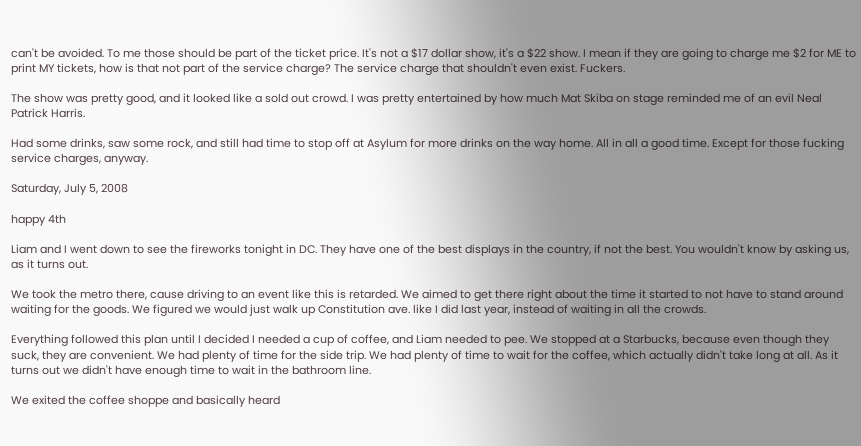can't be avoided. To me those should be part of the ticket price. It's not a $17 dollar show, it's a $22 show. I mean if they are going to charge me $2 for ME to print MY tickets, how is that not part of the service charge? The service charge that shouldn't even exist. Fuckers.

The show was pretty good, and it looked like a sold out crowd. I was pretty entertained by how much Mat Skiba on stage reminded me of an evil Neal Patrick Harris.

Had some drinks, saw some rock, and still had time to stop off at Asylum for more drinks on the way home. All in all a good time. Except for those fucking service charges, anyway.

Saturday, July 5, 2008

happy 4th

Liam and I went down to see the fireworks tonight in DC. They have one of the best displays in the country, if not the best. You wouldn't know by asking us, as it turns out.

We took the metro there, cause driving to an event like this is retarded. We aimed to get there right about the time it started to not have to stand around waiting for the goods. We figured we would just walk up Constitution ave. like I did last year, instead of waiting in all the crowds.

Everything followed this plan until I decided I needed a cup of coffee, and Liam needed to pee. We stopped at a Starbucks, because even though they suck, they are convenient. We had plenty of time for the side trip. We had plenty of time to wait for the coffee, which actually didn't take long at all. As it turns out we didn't have enough time to wait in the bathroom line.

We exited the coffee shoppe and basically heard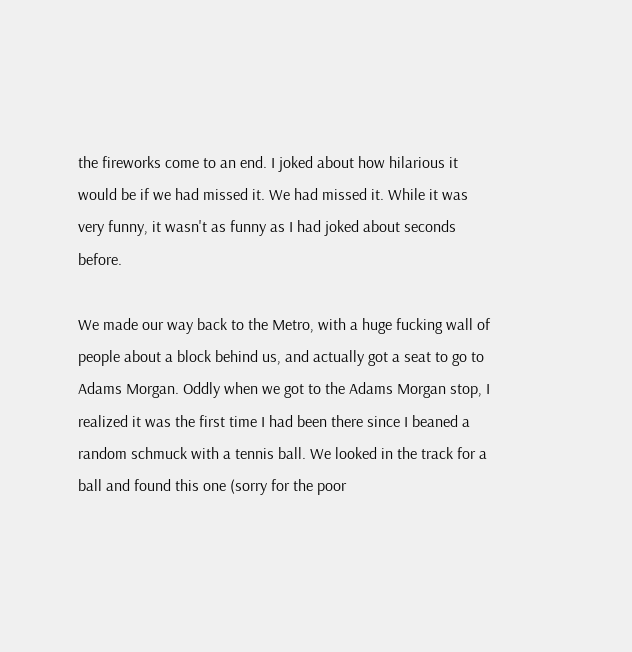the fireworks come to an end. I joked about how hilarious it would be if we had missed it. We had missed it. While it was very funny, it wasn't as funny as I had joked about seconds before.

We made our way back to the Metro, with a huge fucking wall of people about a block behind us, and actually got a seat to go to Adams Morgan. Oddly when we got to the Adams Morgan stop, I realized it was the first time I had been there since I beaned a random schmuck with a tennis ball. We looked in the track for a ball and found this one (sorry for the poor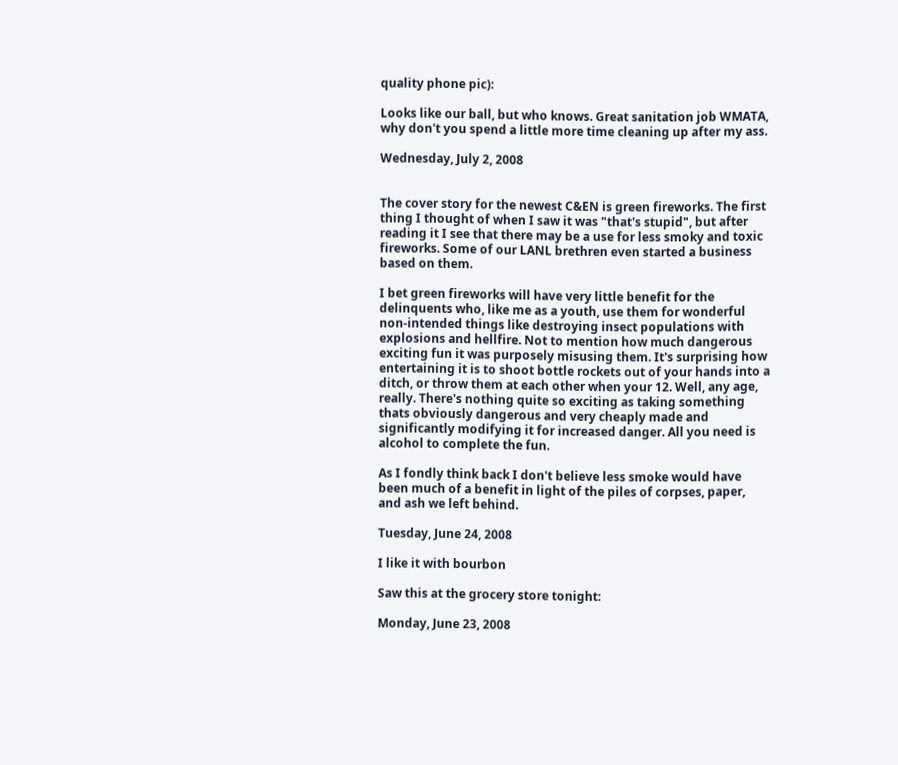quality phone pic):

Looks like our ball, but who knows. Great sanitation job WMATA, why don't you spend a little more time cleaning up after my ass.

Wednesday, July 2, 2008


The cover story for the newest C&EN is green fireworks. The first thing I thought of when I saw it was "that's stupid", but after reading it I see that there may be a use for less smoky and toxic fireworks. Some of our LANL brethren even started a business based on them.

I bet green fireworks will have very little benefit for the delinquents who, like me as a youth, use them for wonderful non-intended things like destroying insect populations with explosions and hellfire. Not to mention how much dangerous exciting fun it was purposely misusing them. It's surprising how entertaining it is to shoot bottle rockets out of your hands into a ditch, or throw them at each other when your 12. Well, any age, really. There's nothing quite so exciting as taking something thats obviously dangerous and very cheaply made and significantly modifying it for increased danger. All you need is alcohol to complete the fun.

As I fondly think back I don't believe less smoke would have been much of a benefit in light of the piles of corpses, paper, and ash we left behind.

Tuesday, June 24, 2008

I like it with bourbon

Saw this at the grocery store tonight:

Monday, June 23, 2008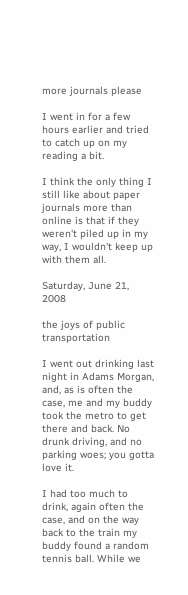more journals please

I went in for a few hours earlier and tried to catch up on my reading a bit.

I think the only thing I still like about paper journals more than online is that if they weren't piled up in my way, I wouldn't keep up with them all.

Saturday, June 21, 2008

the joys of public transportation

I went out drinking last night in Adams Morgan, and, as is often the case, me and my buddy took the metro to get there and back. No drunk driving, and no parking woes; you gotta love it.

I had too much to drink, again often the case, and on the way back to the train my buddy found a random tennis ball. While we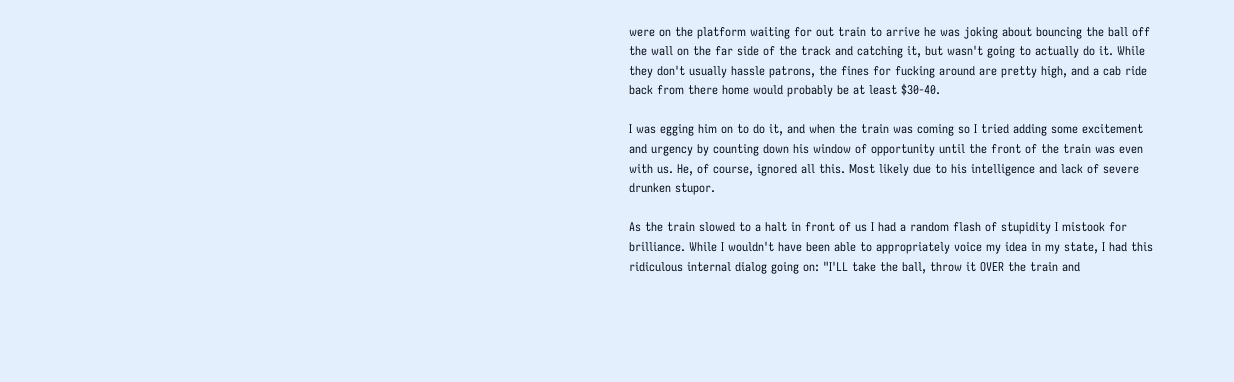were on the platform waiting for out train to arrive he was joking about bouncing the ball off the wall on the far side of the track and catching it, but wasn't going to actually do it. While they don't usually hassle patrons, the fines for fucking around are pretty high, and a cab ride back from there home would probably be at least $30-40.

I was egging him on to do it, and when the train was coming so I tried adding some excitement and urgency by counting down his window of opportunity until the front of the train was even with us. He, of course, ignored all this. Most likely due to his intelligence and lack of severe drunken stupor.

As the train slowed to a halt in front of us I had a random flash of stupidity I mistook for brilliance. While I wouldn't have been able to appropriately voice my idea in my state, I had this ridiculous internal dialog going on: "I'LL take the ball, throw it OVER the train and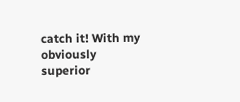catch it! With my obviously superior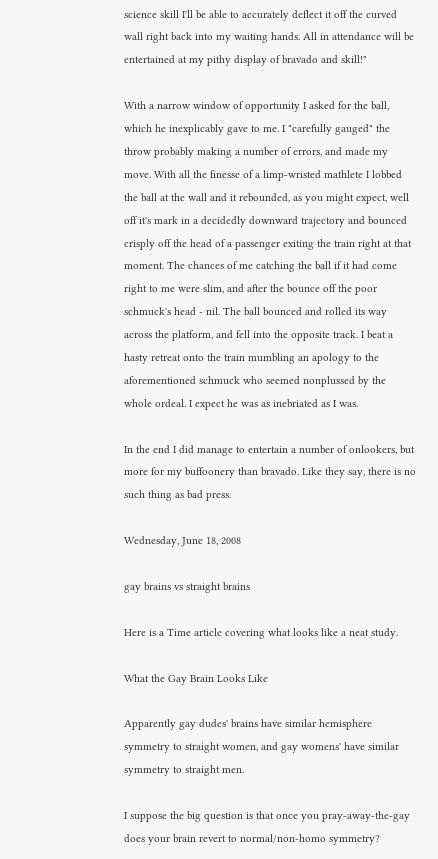science skill I'll be able to accurately deflect it off the curved wall right back into my waiting hands. All in attendance will be entertained at my pithy display of bravado and skill!"

With a narrow window of opportunity I asked for the ball, which he inexplicably gave to me. I "carefully gauged" the throw probably making a number of errors, and made my move. With all the finesse of a limp-wristed mathlete I lobbed the ball at the wall and it rebounded, as you might expect, well off it's mark in a decidedly downward trajectory and bounced crisply off the head of a passenger exiting the train right at that moment. The chances of me catching the ball if it had come right to me were slim, and after the bounce off the poor schmuck's head - nil. The ball bounced and rolled its way across the platform, and fell into the opposite track. I beat a hasty retreat onto the train mumbling an apology to the aforementioned schmuck who seemed nonplussed by the whole ordeal. I expect he was as inebriated as I was.

In the end I did manage to entertain a number of onlookers, but more for my buffoonery than bravado. Like they say, there is no such thing as bad press.

Wednesday, June 18, 2008

gay brains vs straight brains

Here is a Time article covering what looks like a neat study.

What the Gay Brain Looks Like

Apparently gay dudes' brains have similar hemisphere symmetry to straight women, and gay womens' have similar symmetry to straight men.

I suppose the big question is that once you pray-away-the-gay does your brain revert to normal/non-homo symmetry?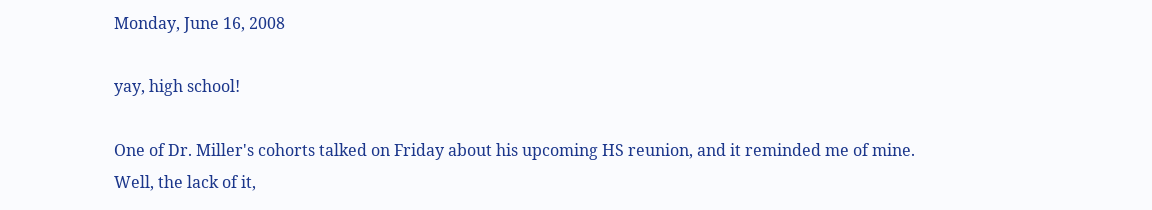Monday, June 16, 2008

yay, high school!

One of Dr. Miller's cohorts talked on Friday about his upcoming HS reunion, and it reminded me of mine. Well, the lack of it,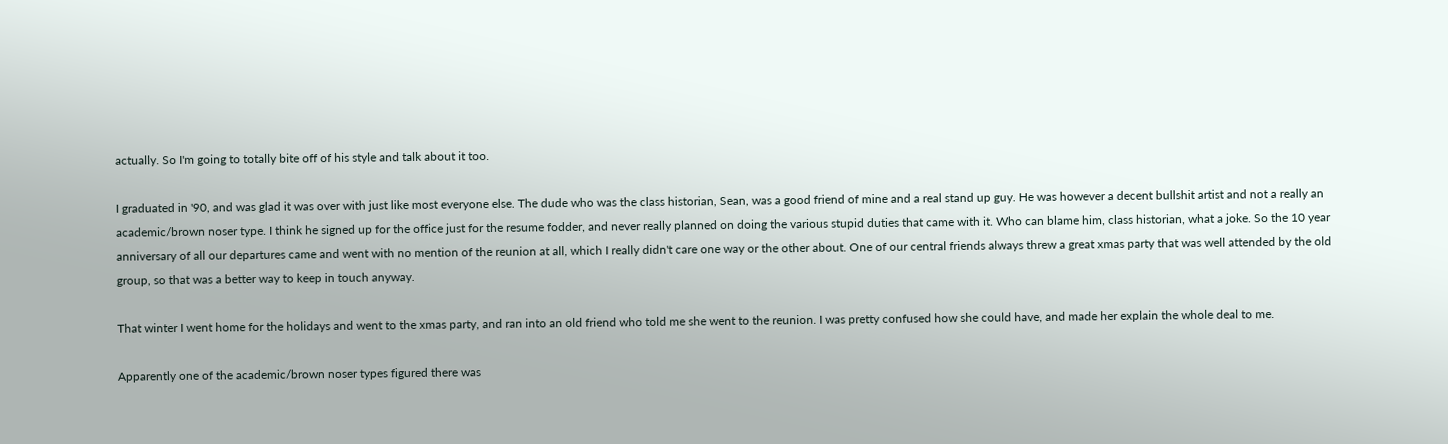actually. So I'm going to totally bite off of his style and talk about it too.

I graduated in '90, and was glad it was over with just like most everyone else. The dude who was the class historian, Sean, was a good friend of mine and a real stand up guy. He was however a decent bullshit artist and not a really an academic/brown noser type. I think he signed up for the office just for the resume fodder, and never really planned on doing the various stupid duties that came with it. Who can blame him, class historian, what a joke. So the 10 year anniversary of all our departures came and went with no mention of the reunion at all, which I really didn't care one way or the other about. One of our central friends always threw a great xmas party that was well attended by the old group, so that was a better way to keep in touch anyway.

That winter I went home for the holidays and went to the xmas party, and ran into an old friend who told me she went to the reunion. I was pretty confused how she could have, and made her explain the whole deal to me.

Apparently one of the academic/brown noser types figured there was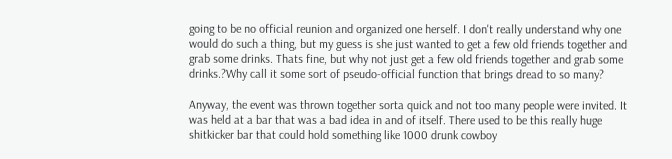going to be no official reunion and organized one herself. I don't really understand why one would do such a thing, but my guess is she just wanted to get a few old friends together and grab some drinks. Thats fine, but why not just get a few old friends together and grab some drinks.?Why call it some sort of pseudo-official function that brings dread to so many?

Anyway, the event was thrown together sorta quick and not too many people were invited. It was held at a bar that was a bad idea in and of itself. There used to be this really huge shitkicker bar that could hold something like 1000 drunk cowboy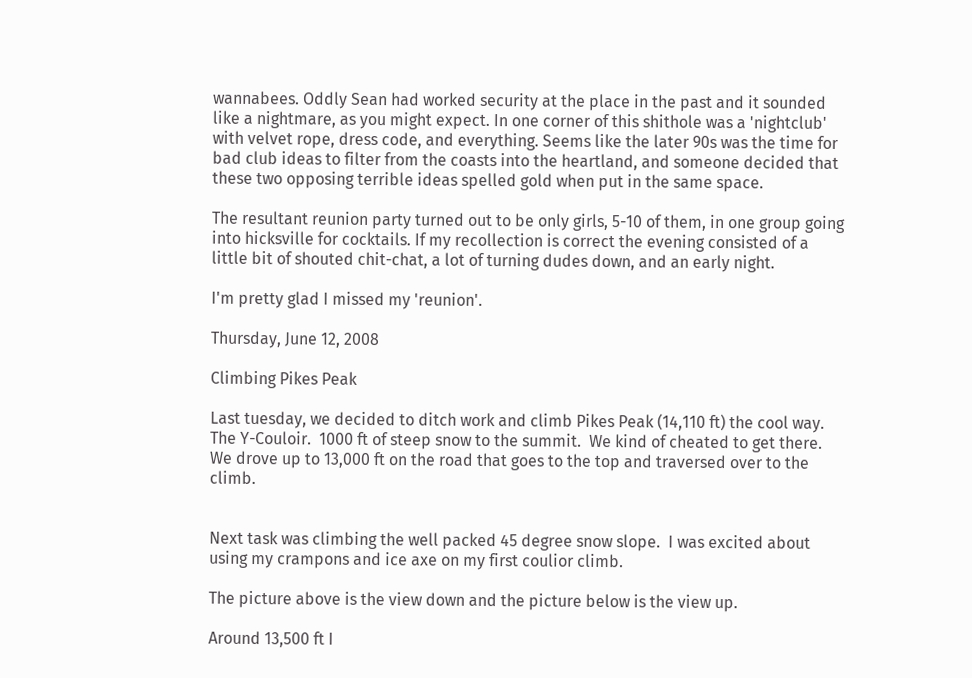wannabees. Oddly Sean had worked security at the place in the past and it sounded like a nightmare, as you might expect. In one corner of this shithole was a 'nightclub' with velvet rope, dress code, and everything. Seems like the later 90s was the time for bad club ideas to filter from the coasts into the heartland, and someone decided that these two opposing terrible ideas spelled gold when put in the same space.

The resultant reunion party turned out to be only girls, 5-10 of them, in one group going into hicksville for cocktails. If my recollection is correct the evening consisted of a little bit of shouted chit-chat, a lot of turning dudes down, and an early night.

I'm pretty glad I missed my 'reunion'.

Thursday, June 12, 2008

Climbing Pikes Peak

Last tuesday, we decided to ditch work and climb Pikes Peak (14,110 ft) the cool way.  The Y-Couloir.  1000 ft of steep snow to the summit.  We kind of cheated to get there.  We drove up to 13,000 ft on the road that goes to the top and traversed over to the climb.


Next task was climbing the well packed 45 degree snow slope.  I was excited about using my crampons and ice axe on my first coulior climb.

The picture above is the view down and the picture below is the view up.

Around 13,500 ft I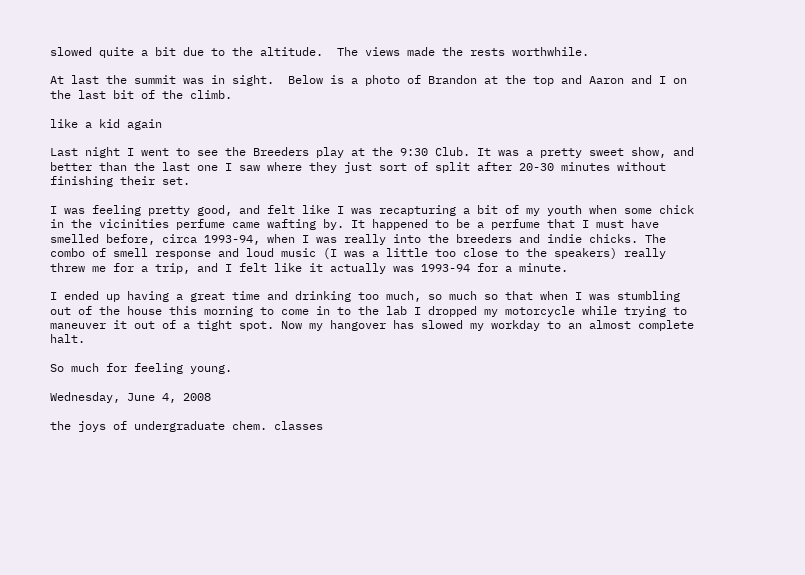slowed quite a bit due to the altitude.  The views made the rests worthwhile.

At last the summit was in sight.  Below is a photo of Brandon at the top and Aaron and I on the last bit of the climb.

like a kid again

Last night I went to see the Breeders play at the 9:30 Club. It was a pretty sweet show, and better than the last one I saw where they just sort of split after 20-30 minutes without finishing their set.

I was feeling pretty good, and felt like I was recapturing a bit of my youth when some chick in the vicinities perfume came wafting by. It happened to be a perfume that I must have smelled before, circa 1993-94, when I was really into the breeders and indie chicks. The combo of smell response and loud music (I was a little too close to the speakers) really threw me for a trip, and I felt like it actually was 1993-94 for a minute.

I ended up having a great time and drinking too much, so much so that when I was stumbling out of the house this morning to come in to the lab I dropped my motorcycle while trying to maneuver it out of a tight spot. Now my hangover has slowed my workday to an almost complete halt.

So much for feeling young.

Wednesday, June 4, 2008

the joys of undergraduate chem. classes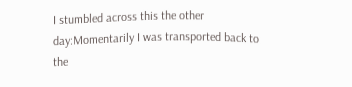I stumbled across this the other day:Momentarily I was transported back to the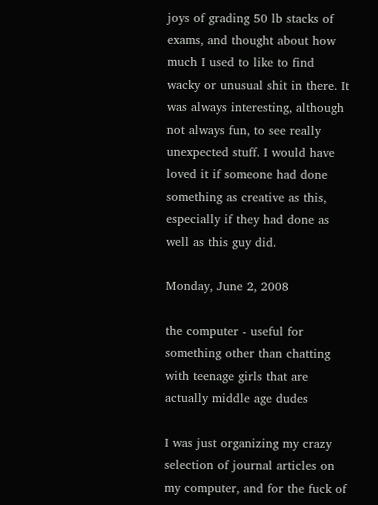joys of grading 50 lb stacks of exams, and thought about how much I used to like to find wacky or unusual shit in there. It was always interesting, although not always fun, to see really unexpected stuff. I would have loved it if someone had done something as creative as this, especially if they had done as well as this guy did.

Monday, June 2, 2008

the computer - useful for something other than chatting with teenage girls that are actually middle age dudes

I was just organizing my crazy selection of journal articles on my computer, and for the fuck of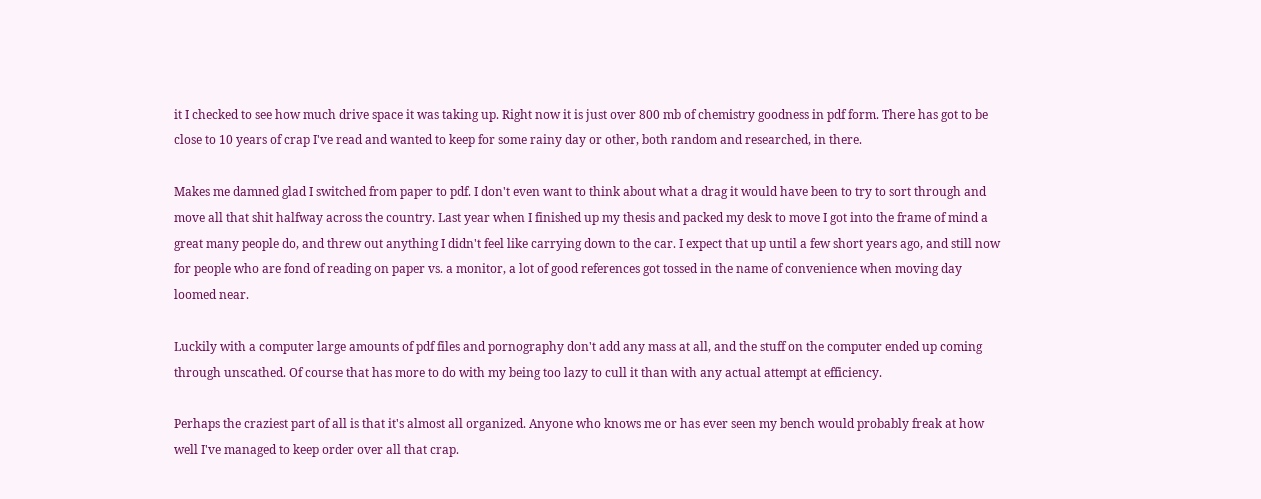it I checked to see how much drive space it was taking up. Right now it is just over 800 mb of chemistry goodness in pdf form. There has got to be close to 10 years of crap I've read and wanted to keep for some rainy day or other, both random and researched, in there.

Makes me damned glad I switched from paper to pdf. I don't even want to think about what a drag it would have been to try to sort through and move all that shit halfway across the country. Last year when I finished up my thesis and packed my desk to move I got into the frame of mind a great many people do, and threw out anything I didn't feel like carrying down to the car. I expect that up until a few short years ago, and still now for people who are fond of reading on paper vs. a monitor, a lot of good references got tossed in the name of convenience when moving day loomed near.

Luckily with a computer large amounts of pdf files and pornography don't add any mass at all, and the stuff on the computer ended up coming through unscathed. Of course that has more to do with my being too lazy to cull it than with any actual attempt at efficiency.

Perhaps the craziest part of all is that it's almost all organized. Anyone who knows me or has ever seen my bench would probably freak at how well I've managed to keep order over all that crap.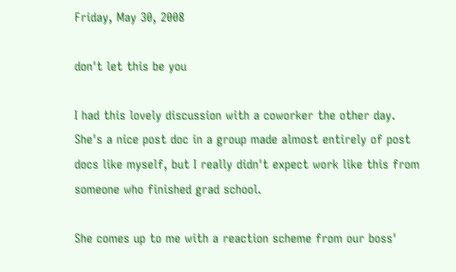Friday, May 30, 2008

don't let this be you

I had this lovely discussion with a coworker the other day. She's a nice post doc in a group made almost entirely of post docs like myself, but I really didn't expect work like this from someone who finished grad school.

She comes up to me with a reaction scheme from our boss'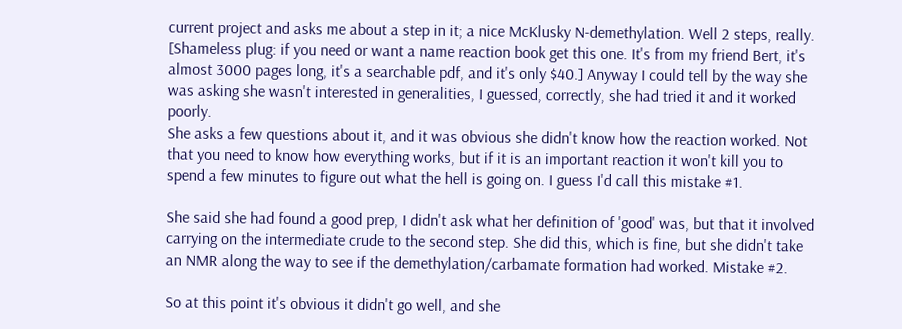current project and asks me about a step in it; a nice McKlusky N-demethylation. Well 2 steps, really. [Shameless plug: if you need or want a name reaction book get this one. It's from my friend Bert, it's almost 3000 pages long, it's a searchable pdf, and it's only $40.] Anyway I could tell by the way she was asking she wasn't interested in generalities, I guessed, correctly, she had tried it and it worked poorly.
She asks a few questions about it, and it was obvious she didn't know how the reaction worked. Not that you need to know how everything works, but if it is an important reaction it won't kill you to spend a few minutes to figure out what the hell is going on. I guess I'd call this mistake #1.

She said she had found a good prep, I didn't ask what her definition of 'good' was, but that it involved carrying on the intermediate crude to the second step. She did this, which is fine, but she didn't take an NMR along the way to see if the demethylation/carbamate formation had worked. Mistake #2.

So at this point it's obvious it didn't go well, and she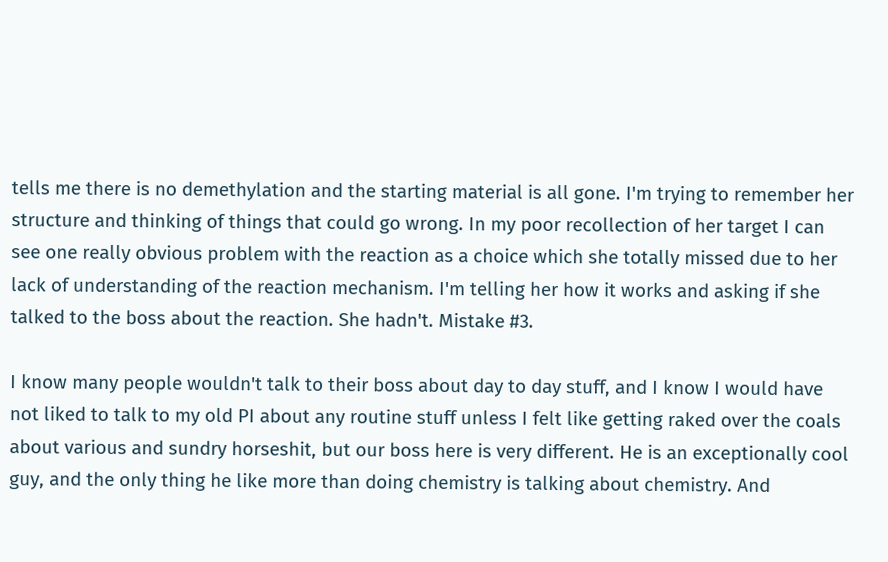tells me there is no demethylation and the starting material is all gone. I'm trying to remember her structure and thinking of things that could go wrong. In my poor recollection of her target I can see one really obvious problem with the reaction as a choice which she totally missed due to her lack of understanding of the reaction mechanism. I'm telling her how it works and asking if she talked to the boss about the reaction. She hadn't. Mistake #3.

I know many people wouldn't talk to their boss about day to day stuff, and I know I would have not liked to talk to my old PI about any routine stuff unless I felt like getting raked over the coals about various and sundry horseshit, but our boss here is very different. He is an exceptionally cool guy, and the only thing he like more than doing chemistry is talking about chemistry. And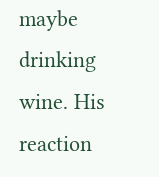maybe drinking wine. His reaction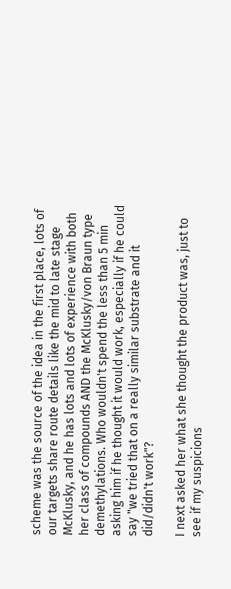scheme was the source of the idea in the first place, lots of our targets share route details like the mid to late stage McKlusky, and he has lots and lots of experience with both her class of compounds AND the McKlusky/von Braun type demethylations. Who wouldn't spend the less than 5 min asking him if he thought it would work, especially if he could say "we tried that on a really similar substrate and it did/didn't work"?

I next asked her what she thought the product was, just to see if my suspicions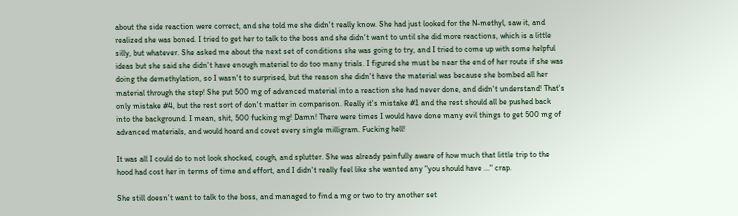about the side reaction were correct, and she told me she didn't really know. She had just looked for the N-methyl, saw it, and realized she was boned. I tried to get her to talk to the boss and she didn't want to until she did more reactions, which is a little silly, but whatever. She asked me about the next set of conditions she was going to try, and I tried to come up with some helpful ideas but she said she didn't have enough material to do too many trials. I figured she must be near the end of her route if she was doing the demethylation, so I wasn't to surprised, but the reason she didn't have the material was because she bombed all her material through the step! She put 500 mg of advanced material into a reaction she had never done, and didn't understand! That's only mistake #4, but the rest sort of don't matter in comparison. Really it's mistake #1 and the rest should all be pushed back into the background. I mean, shit, 500 fucking mg! Damn! There were times I would have done many evil things to get 500 mg of advanced materials, and would hoard and covet every single milligram. Fucking hell!

It was all I could do to not look shocked, cough, and splutter. She was already painfully aware of how much that little trip to the hood had cost her in terms of time and effort, and I didn't really feel like she wanted any "you should have ..." crap.

She still doesn't want to talk to the boss, and managed to find a mg or two to try another set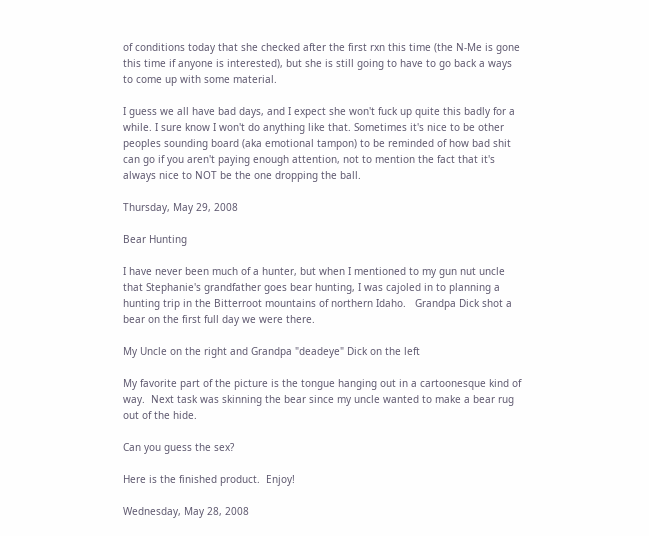of conditions today that she checked after the first rxn this time (the N-Me is gone this time if anyone is interested), but she is still going to have to go back a ways to come up with some material.

I guess we all have bad days, and I expect she won't fuck up quite this badly for a while. I sure know I won't do anything like that. Sometimes it's nice to be other peoples sounding board (aka emotional tampon) to be reminded of how bad shit can go if you aren't paying enough attention, not to mention the fact that it's always nice to NOT be the one dropping the ball.

Thursday, May 29, 2008

Bear Hunting

I have never been much of a hunter, but when I mentioned to my gun nut uncle that Stephanie's grandfather goes bear hunting, I was cajoled in to planning a hunting trip in the Bitterroot mountains of northern Idaho.   Grandpa Dick shot a bear on the first full day we were there.

My Uncle on the right and Grandpa "deadeye" Dick on the left

My favorite part of the picture is the tongue hanging out in a cartoonesque kind of way.  Next task was skinning the bear since my uncle wanted to make a bear rug out of the hide.

Can you guess the sex?

Here is the finished product.  Enjoy!

Wednesday, May 28, 2008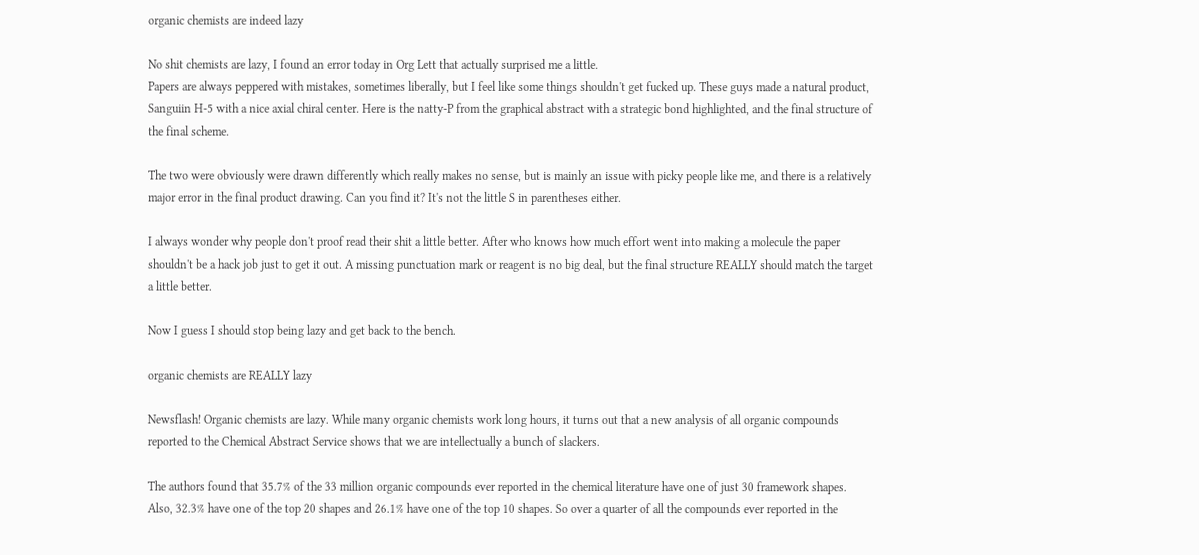organic chemists are indeed lazy

No shit chemists are lazy, I found an error today in Org Lett that actually surprised me a little.
Papers are always peppered with mistakes, sometimes liberally, but I feel like some things shouldn't get fucked up. These guys made a natural product, Sanguiin H-5 with a nice axial chiral center. Here is the natty-P from the graphical abstract with a strategic bond highlighted, and the final structure of the final scheme.

The two were obviously were drawn differently which really makes no sense, but is mainly an issue with picky people like me, and there is a relatively major error in the final product drawing. Can you find it? It's not the little S in parentheses either.

I always wonder why people don't proof read their shit a little better. After who knows how much effort went into making a molecule the paper shouldn't be a hack job just to get it out. A missing punctuation mark or reagent is no big deal, but the final structure REALLY should match the target a little better.

Now I guess I should stop being lazy and get back to the bench.

organic chemists are REALLY lazy

Newsflash! Organic chemists are lazy. While many organic chemists work long hours, it turns out that a new analysis of all organic compounds reported to the Chemical Abstract Service shows that we are intellectually a bunch of slackers.

The authors found that 35.7% of the 33 million organic compounds ever reported in the chemical literature have one of just 30 framework shapes. Also, 32.3% have one of the top 20 shapes and 26.1% have one of the top 10 shapes. So over a quarter of all the compounds ever reported in the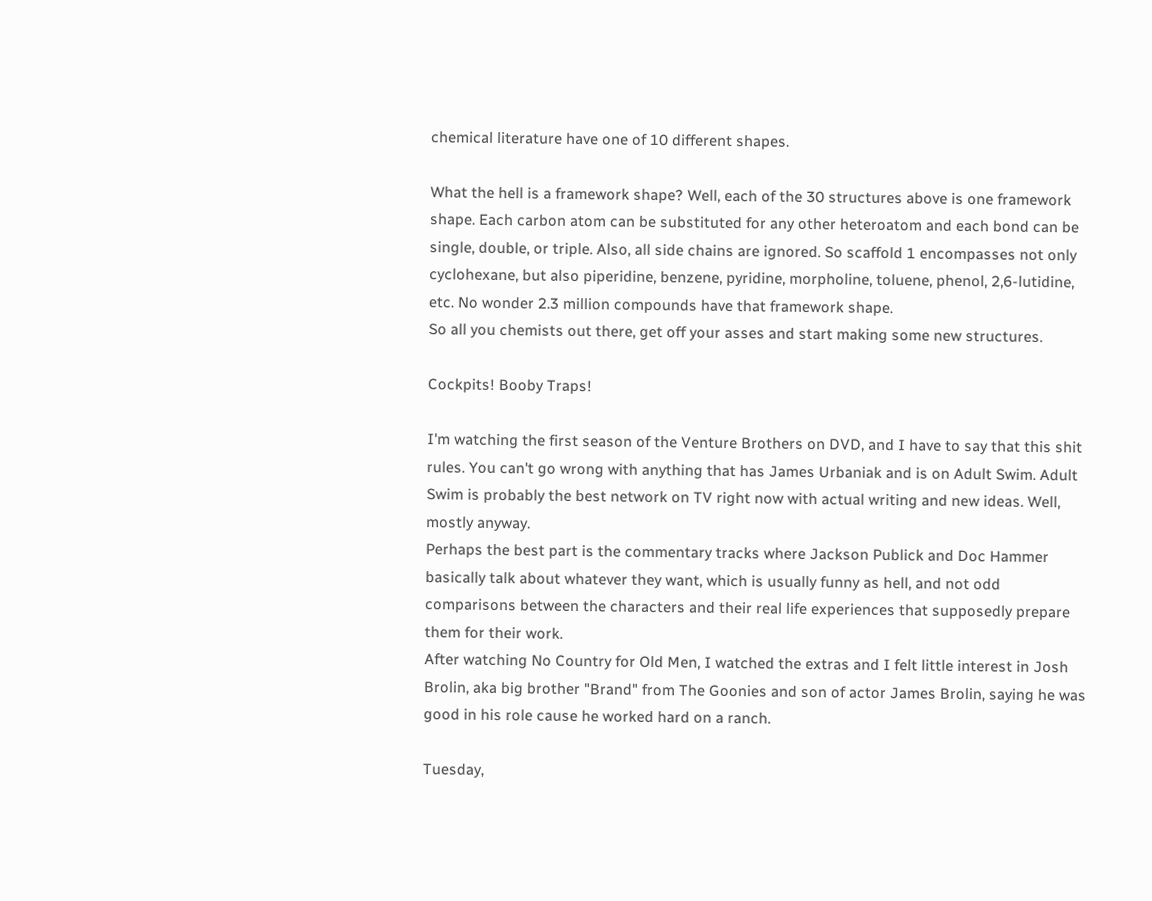chemical literature have one of 10 different shapes.

What the hell is a framework shape? Well, each of the 30 structures above is one framework shape. Each carbon atom can be substituted for any other heteroatom and each bond can be single, double, or triple. Also, all side chains are ignored. So scaffold 1 encompasses not only cyclohexane, but also piperidine, benzene, pyridine, morpholine, toluene, phenol, 2,6-lutidine, etc. No wonder 2.3 million compounds have that framework shape.
So all you chemists out there, get off your asses and start making some new structures.

Cockpits! Booby Traps!

I'm watching the first season of the Venture Brothers on DVD, and I have to say that this shit rules. You can't go wrong with anything that has James Urbaniak and is on Adult Swim. Adult Swim is probably the best network on TV right now with actual writing and new ideas. Well, mostly anyway.
Perhaps the best part is the commentary tracks where Jackson Publick and Doc Hammer basically talk about whatever they want, which is usually funny as hell, and not odd comparisons between the characters and their real life experiences that supposedly prepare them for their work.
After watching No Country for Old Men, I watched the extras and I felt little interest in Josh Brolin, aka big brother "Brand" from The Goonies and son of actor James Brolin, saying he was good in his role cause he worked hard on a ranch.

Tuesday,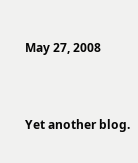May 27, 2008


Yet another blog.